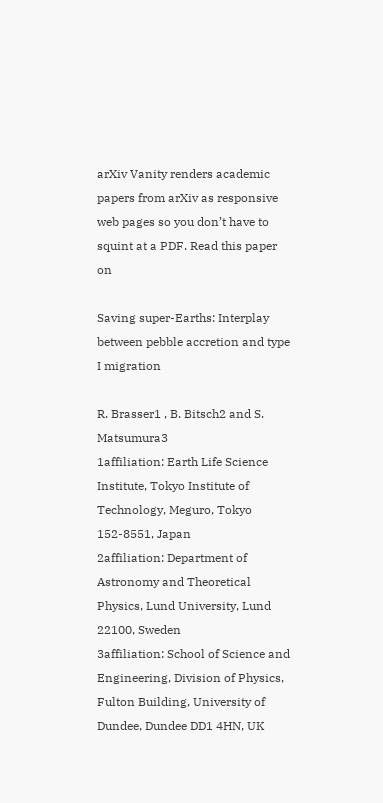arXiv Vanity renders academic papers from arXiv as responsive web pages so you don’t have to squint at a PDF. Read this paper on

Saving super-Earths: Interplay between pebble accretion and type I migration

R. Brasser1 , B. Bitsch2 and S. Matsumura3
1affiliation: Earth Life Science Institute, Tokyo Institute of Technology, Meguro, Tokyo 152-8551, Japan
2affiliation: Department of Astronomy and Theoretical Physics, Lund University, Lund 22100, Sweden
3affiliation: School of Science and Engineering, Division of Physics, Fulton Building, University of Dundee, Dundee DD1 4HN, UK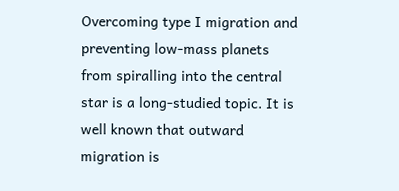Overcoming type I migration and preventing low-mass planets from spiralling into the central star is a long-studied topic. It is well known that outward migration is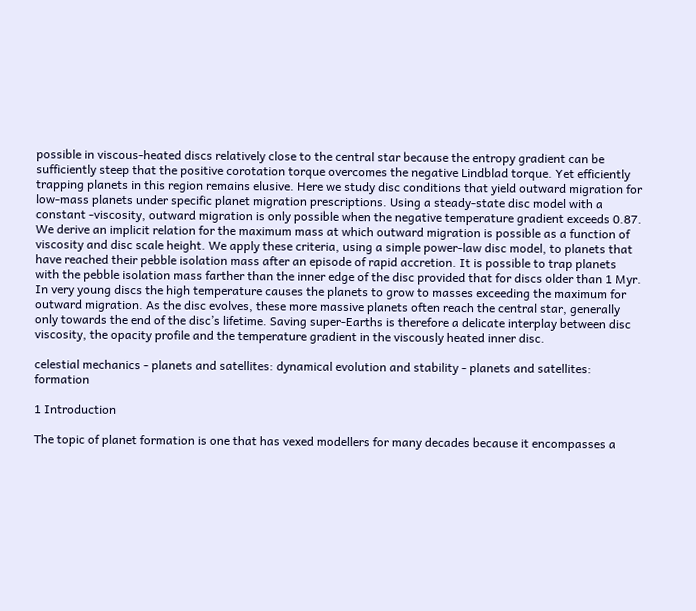possible in viscous-heated discs relatively close to the central star because the entropy gradient can be sufficiently steep that the positive corotation torque overcomes the negative Lindblad torque. Yet efficiently trapping planets in this region remains elusive. Here we study disc conditions that yield outward migration for low-mass planets under specific planet migration prescriptions. Using a steady-state disc model with a constant -viscosity, outward migration is only possible when the negative temperature gradient exceeds 0.87. We derive an implicit relation for the maximum mass at which outward migration is possible as a function of viscosity and disc scale height. We apply these criteria, using a simple power-law disc model, to planets that have reached their pebble isolation mass after an episode of rapid accretion. It is possible to trap planets with the pebble isolation mass farther than the inner edge of the disc provided that for discs older than 1 Myr. In very young discs the high temperature causes the planets to grow to masses exceeding the maximum for outward migration. As the disc evolves, these more massive planets often reach the central star, generally only towards the end of the disc’s lifetime. Saving super-Earths is therefore a delicate interplay between disc viscosity, the opacity profile and the temperature gradient in the viscously heated inner disc.

celestial mechanics - planets and satellites: dynamical evolution and stability - planets and satellites: formation

1 Introduction

The topic of planet formation is one that has vexed modellers for many decades because it encompasses a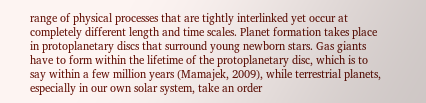range of physical processes that are tightly interlinked yet occur at completely different length and time scales. Planet formation takes place in protoplanetary discs that surround young newborn stars. Gas giants have to form within the lifetime of the protoplanetary disc, which is to say within a few million years (Mamajek, 2009), while terrestrial planets, especially in our own solar system, take an order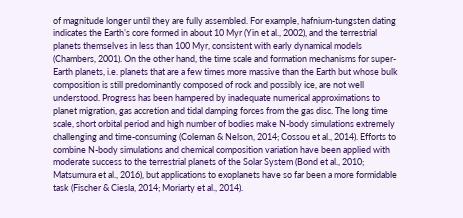of magnitude longer until they are fully assembled. For example, hafnium-tungsten dating indicates the Earth’s core formed in about 10 Myr (Yin et al., 2002), and the terrestrial planets themselves in less than 100 Myr, consistent with early dynamical models (Chambers, 2001). On the other hand, the time scale and formation mechanisms for super-Earth planets, i.e. planets that are a few times more massive than the Earth but whose bulk composition is still predominantly composed of rock and possibly ice, are not well understood. Progress has been hampered by inadequate numerical approximations to planet migration, gas accretion and tidal damping forces from the gas disc. The long time scale, short orbital period and high number of bodies make N-body simulations extremely challenging and time-consuming (Coleman & Nelson, 2014; Cossou et al., 2014). Efforts to combine N-body simulations and chemical composition variation have been applied with moderate success to the terrestrial planets of the Solar System (Bond et al., 2010; Matsumura et al., 2016), but applications to exoplanets have so far been a more formidable task (Fischer & Ciesla, 2014; Moriarty et al., 2014).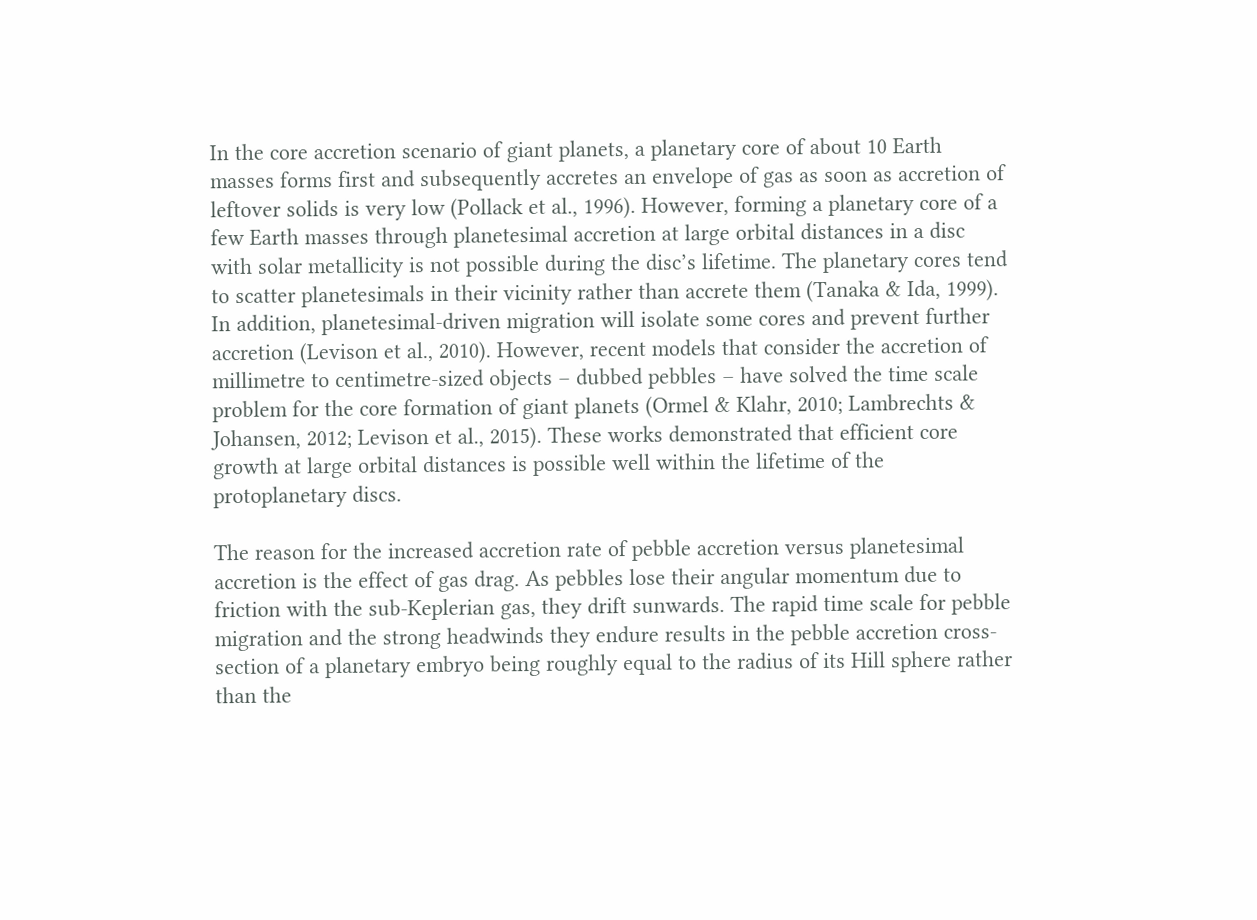In the core accretion scenario of giant planets, a planetary core of about 10 Earth masses forms first and subsequently accretes an envelope of gas as soon as accretion of leftover solids is very low (Pollack et al., 1996). However, forming a planetary core of a few Earth masses through planetesimal accretion at large orbital distances in a disc with solar metallicity is not possible during the disc’s lifetime. The planetary cores tend to scatter planetesimals in their vicinity rather than accrete them (Tanaka & Ida, 1999). In addition, planetesimal-driven migration will isolate some cores and prevent further accretion (Levison et al., 2010). However, recent models that consider the accretion of millimetre to centimetre-sized objects – dubbed pebbles – have solved the time scale problem for the core formation of giant planets (Ormel & Klahr, 2010; Lambrechts & Johansen, 2012; Levison et al., 2015). These works demonstrated that efficient core growth at large orbital distances is possible well within the lifetime of the protoplanetary discs.

The reason for the increased accretion rate of pebble accretion versus planetesimal accretion is the effect of gas drag. As pebbles lose their angular momentum due to friction with the sub-Keplerian gas, they drift sunwards. The rapid time scale for pebble migration and the strong headwinds they endure results in the pebble accretion cross-section of a planetary embryo being roughly equal to the radius of its Hill sphere rather than the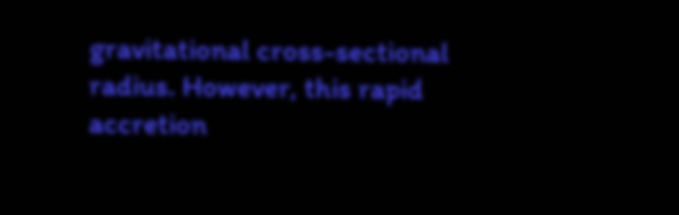gravitational cross-sectional radius. However, this rapid accretion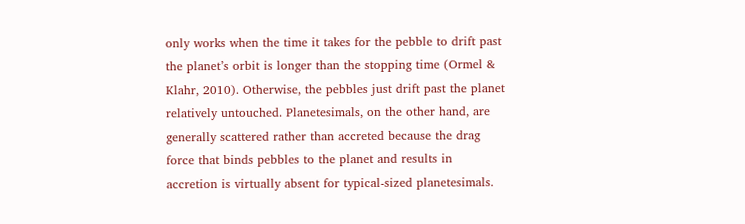only works when the time it takes for the pebble to drift past the planet’s orbit is longer than the stopping time (Ormel & Klahr, 2010). Otherwise, the pebbles just drift past the planet relatively untouched. Planetesimals, on the other hand, are generally scattered rather than accreted because the drag force that binds pebbles to the planet and results in accretion is virtually absent for typical-sized planetesimals.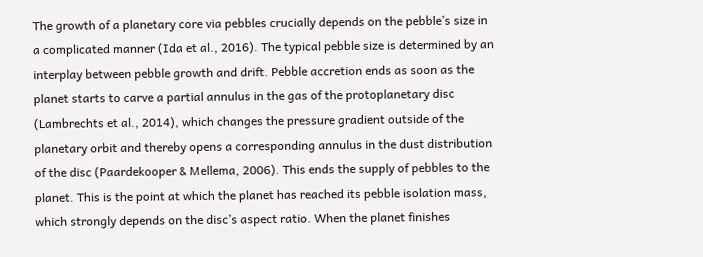The growth of a planetary core via pebbles crucially depends on the pebble’s size in a complicated manner (Ida et al., 2016). The typical pebble size is determined by an interplay between pebble growth and drift. Pebble accretion ends as soon as the planet starts to carve a partial annulus in the gas of the protoplanetary disc (Lambrechts et al., 2014), which changes the pressure gradient outside of the planetary orbit and thereby opens a corresponding annulus in the dust distribution of the disc (Paardekooper & Mellema, 2006). This ends the supply of pebbles to the planet. This is the point at which the planet has reached its pebble isolation mass, which strongly depends on the disc’s aspect ratio. When the planet finishes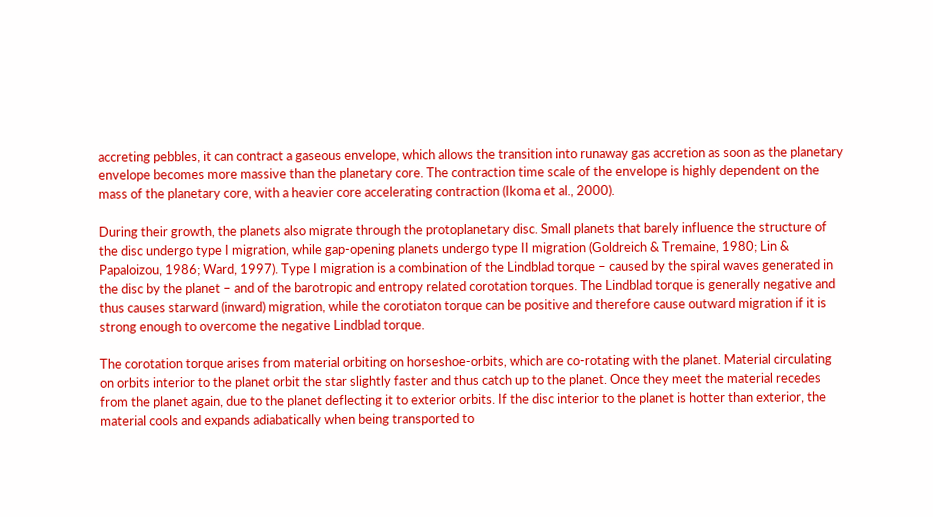accreting pebbles, it can contract a gaseous envelope, which allows the transition into runaway gas accretion as soon as the planetary envelope becomes more massive than the planetary core. The contraction time scale of the envelope is highly dependent on the mass of the planetary core, with a heavier core accelerating contraction (Ikoma et al., 2000).

During their growth, the planets also migrate through the protoplanetary disc. Small planets that barely influence the structure of the disc undergo type I migration, while gap-opening planets undergo type II migration (Goldreich & Tremaine, 1980; Lin & Papaloizou, 1986; Ward, 1997). Type I migration is a combination of the Lindblad torque – caused by the spiral waves generated in the disc by the planet – and of the barotropic and entropy related corotation torques. The Lindblad torque is generally negative and thus causes starward (inward) migration, while the corotiaton torque can be positive and therefore cause outward migration if it is strong enough to overcome the negative Lindblad torque.

The corotation torque arises from material orbiting on horseshoe-orbits, which are co-rotating with the planet. Material circulating on orbits interior to the planet orbit the star slightly faster and thus catch up to the planet. Once they meet the material recedes from the planet again, due to the planet deflecting it to exterior orbits. If the disc interior to the planet is hotter than exterior, the material cools and expands adiabatically when being transported to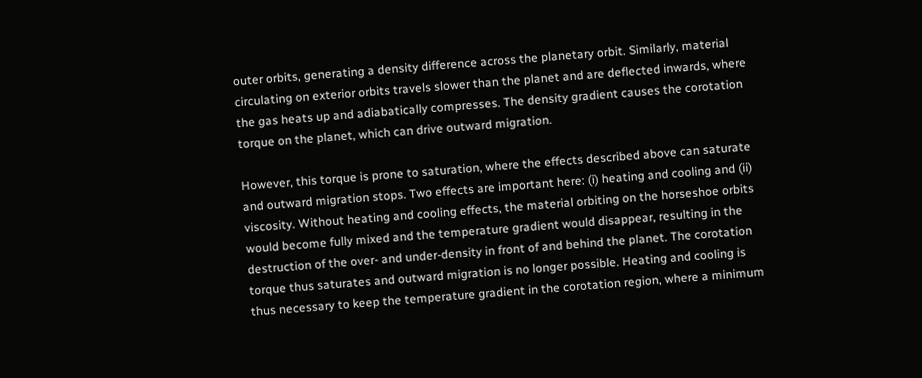outer orbits, generating a density difference across the planetary orbit. Similarly, material circulating on exterior orbits travels slower than the planet and are deflected inwards, where the gas heats up and adiabatically compresses. The density gradient causes the corotation torque on the planet, which can drive outward migration.

However, this torque is prone to saturation, where the effects described above can saturate and outward migration stops. Two effects are important here: (i) heating and cooling and (ii) viscosity. Without heating and cooling effects, the material orbiting on the horseshoe orbits would become fully mixed and the temperature gradient would disappear, resulting in the destruction of the over- and under-density in front of and behind the planet. The corotation torque thus saturates and outward migration is no longer possible. Heating and cooling is thus necessary to keep the temperature gradient in the corotation region, where a minimum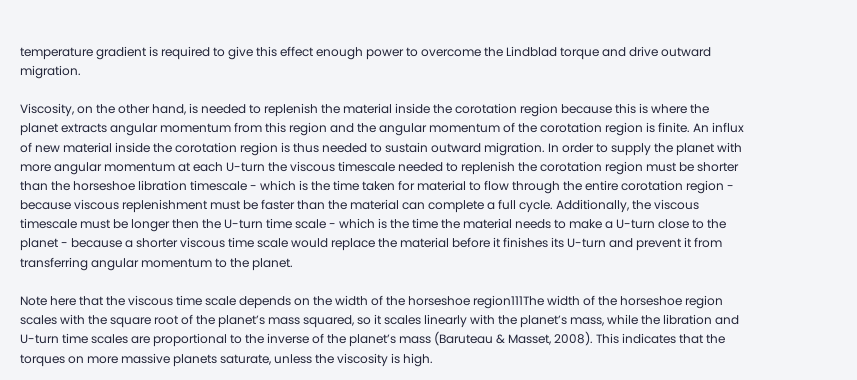temperature gradient is required to give this effect enough power to overcome the Lindblad torque and drive outward migration.

Viscosity, on the other hand, is needed to replenish the material inside the corotation region because this is where the planet extracts angular momentum from this region and the angular momentum of the corotation region is finite. An influx of new material inside the corotation region is thus needed to sustain outward migration. In order to supply the planet with more angular momentum at each U-turn the viscous timescale needed to replenish the corotation region must be shorter than the horseshoe libration timescale - which is the time taken for material to flow through the entire corotation region - because viscous replenishment must be faster than the material can complete a full cycle. Additionally, the viscous timescale must be longer then the U-turn time scale - which is the time the material needs to make a U-turn close to the planet - because a shorter viscous time scale would replace the material before it finishes its U-turn and prevent it from transferring angular momentum to the planet.

Note here that the viscous time scale depends on the width of the horseshoe region111The width of the horseshoe region scales with the square root of the planet’s mass squared, so it scales linearly with the planet’s mass, while the libration and U-turn time scales are proportional to the inverse of the planet’s mass (Baruteau & Masset, 2008). This indicates that the torques on more massive planets saturate, unless the viscosity is high.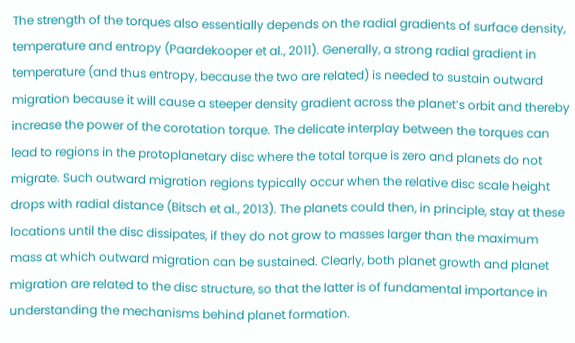The strength of the torques also essentially depends on the radial gradients of surface density, temperature and entropy (Paardekooper et al., 2011). Generally, a strong radial gradient in temperature (and thus entropy, because the two are related) is needed to sustain outward migration because it will cause a steeper density gradient across the planet’s orbit and thereby increase the power of the corotation torque. The delicate interplay between the torques can lead to regions in the protoplanetary disc where the total torque is zero and planets do not migrate. Such outward migration regions typically occur when the relative disc scale height drops with radial distance (Bitsch et al., 2013). The planets could then, in principle, stay at these locations until the disc dissipates, if they do not grow to masses larger than the maximum mass at which outward migration can be sustained. Clearly, both planet growth and planet migration are related to the disc structure, so that the latter is of fundamental importance in understanding the mechanisms behind planet formation.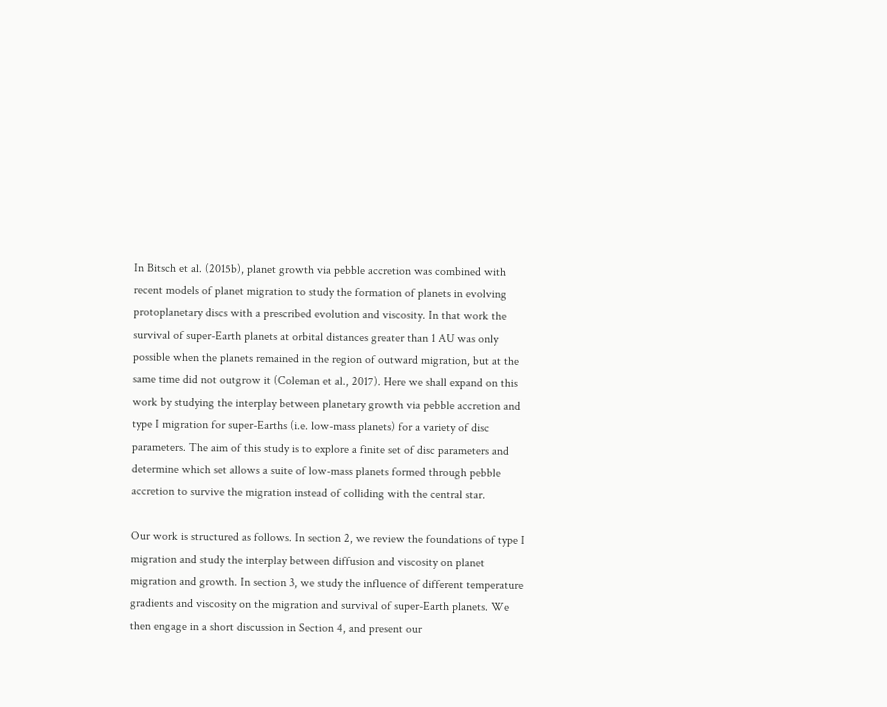In Bitsch et al. (2015b), planet growth via pebble accretion was combined with recent models of planet migration to study the formation of planets in evolving protoplanetary discs with a prescribed evolution and viscosity. In that work the survival of super-Earth planets at orbital distances greater than 1 AU was only possible when the planets remained in the region of outward migration, but at the same time did not outgrow it (Coleman et al., 2017). Here we shall expand on this work by studying the interplay between planetary growth via pebble accretion and type I migration for super-Earths (i.e. low-mass planets) for a variety of disc parameters. The aim of this study is to explore a finite set of disc parameters and determine which set allows a suite of low-mass planets formed through pebble accretion to survive the migration instead of colliding with the central star.

Our work is structured as follows. In section 2, we review the foundations of type I migration and study the interplay between diffusion and viscosity on planet migration and growth. In section 3, we study the influence of different temperature gradients and viscosity on the migration and survival of super-Earth planets. We then engage in a short discussion in Section 4, and present our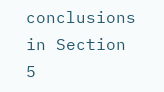conclusions in Section 5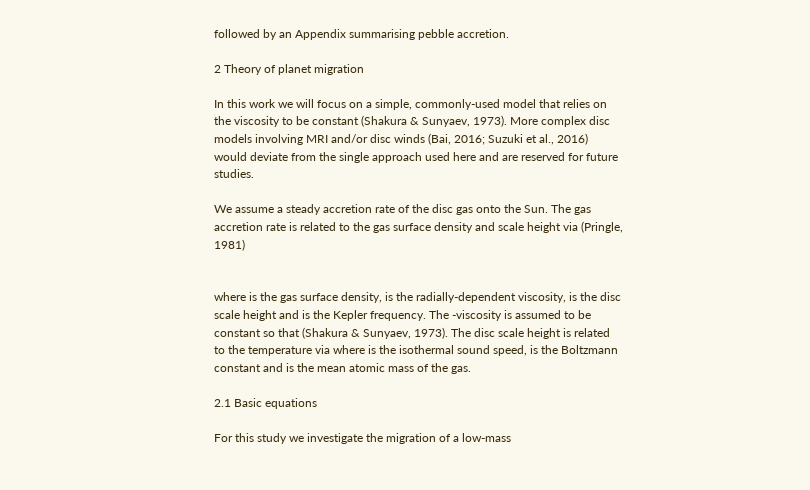followed by an Appendix summarising pebble accretion.

2 Theory of planet migration

In this work we will focus on a simple, commonly-used model that relies on the viscosity to be constant (Shakura & Sunyaev, 1973). More complex disc models involving MRI and/or disc winds (Bai, 2016; Suzuki et al., 2016) would deviate from the single approach used here and are reserved for future studies.

We assume a steady accretion rate of the disc gas onto the Sun. The gas accretion rate is related to the gas surface density and scale height via (Pringle, 1981)


where is the gas surface density, is the radially-dependent viscosity, is the disc scale height and is the Kepler frequency. The -viscosity is assumed to be constant so that (Shakura & Sunyaev, 1973). The disc scale height is related to the temperature via where is the isothermal sound speed, is the Boltzmann constant and is the mean atomic mass of the gas.

2.1 Basic equations

For this study we investigate the migration of a low-mass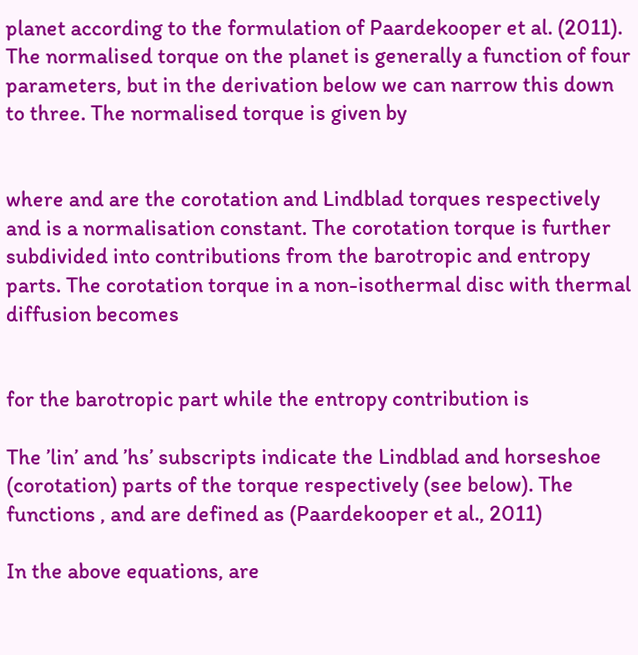planet according to the formulation of Paardekooper et al. (2011). The normalised torque on the planet is generally a function of four parameters, but in the derivation below we can narrow this down to three. The normalised torque is given by


where and are the corotation and Lindblad torques respectively and is a normalisation constant. The corotation torque is further subdivided into contributions from the barotropic and entropy parts. The corotation torque in a non-isothermal disc with thermal diffusion becomes


for the barotropic part while the entropy contribution is

The ’lin’ and ’hs’ subscripts indicate the Lindblad and horseshoe (corotation) parts of the torque respectively (see below). The functions , and are defined as (Paardekooper et al., 2011)

In the above equations, are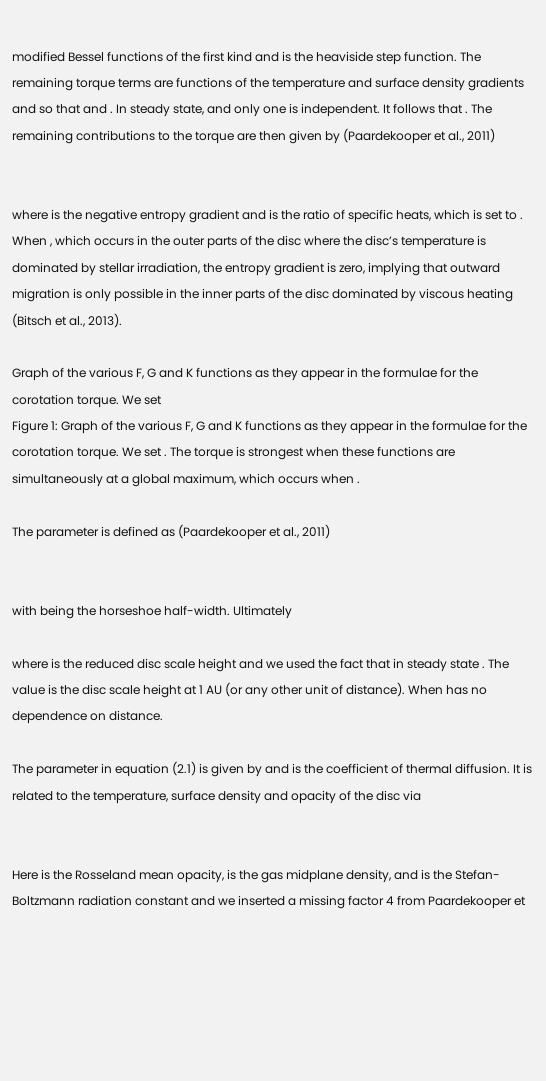modified Bessel functions of the first kind and is the heaviside step function. The remaining torque terms are functions of the temperature and surface density gradients and so that and . In steady state, and only one is independent. It follows that . The remaining contributions to the torque are then given by (Paardekooper et al., 2011)


where is the negative entropy gradient and is the ratio of specific heats, which is set to . When , which occurs in the outer parts of the disc where the disc’s temperature is dominated by stellar irradiation, the entropy gradient is zero, implying that outward migration is only possible in the inner parts of the disc dominated by viscous heating (Bitsch et al., 2013).

Graph of the various F, G and K functions as they appear in the formulae for the corotation torque. We set
Figure 1: Graph of the various F, G and K functions as they appear in the formulae for the corotation torque. We set . The torque is strongest when these functions are simultaneously at a global maximum, which occurs when .

The parameter is defined as (Paardekooper et al., 2011)


with being the horseshoe half-width. Ultimately

where is the reduced disc scale height and we used the fact that in steady state . The value is the disc scale height at 1 AU (or any other unit of distance). When has no dependence on distance.

The parameter in equation (2.1) is given by and is the coefficient of thermal diffusion. It is related to the temperature, surface density and opacity of the disc via


Here is the Rosseland mean opacity, is the gas midplane density, and is the Stefan-Boltzmann radiation constant and we inserted a missing factor 4 from Paardekooper et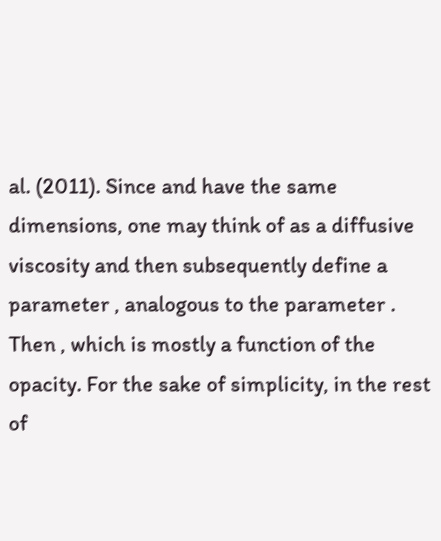al. (2011). Since and have the same dimensions, one may think of as a diffusive viscosity and then subsequently define a parameter , analogous to the parameter . Then , which is mostly a function of the opacity. For the sake of simplicity, in the rest of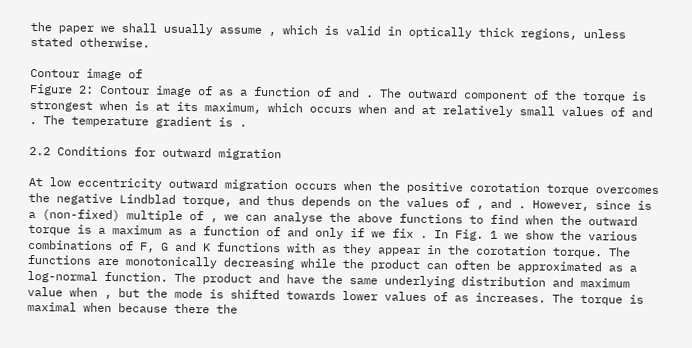the paper we shall usually assume , which is valid in optically thick regions, unless stated otherwise.

Contour image of
Figure 2: Contour image of as a function of and . The outward component of the torque is strongest when is at its maximum, which occurs when and at relatively small values of and . The temperature gradient is .

2.2 Conditions for outward migration

At low eccentricity outward migration occurs when the positive corotation torque overcomes the negative Lindblad torque, and thus depends on the values of , and . However, since is a (non-fixed) multiple of , we can analyse the above functions to find when the outward torque is a maximum as a function of and only if we fix . In Fig. 1 we show the various combinations of F, G and K functions with as they appear in the corotation torque. The functions are monotonically decreasing while the product can often be approximated as a log-normal function. The product and have the same underlying distribution and maximum value when , but the mode is shifted towards lower values of as increases. The torque is maximal when because there the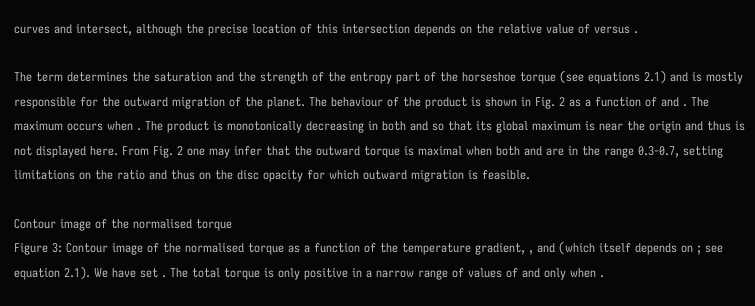curves and intersect, although the precise location of this intersection depends on the relative value of versus .

The term determines the saturation and the strength of the entropy part of the horseshoe torque (see equations 2.1) and is mostly responsible for the outward migration of the planet. The behaviour of the product is shown in Fig. 2 as a function of and . The maximum occurs when . The product is monotonically decreasing in both and so that its global maximum is near the origin and thus is not displayed here. From Fig. 2 one may infer that the outward torque is maximal when both and are in the range 0.3-0.7, setting limitations on the ratio and thus on the disc opacity for which outward migration is feasible.

Contour image of the normalised torque
Figure 3: Contour image of the normalised torque as a function of the temperature gradient, , and (which itself depends on ; see equation 2.1). We have set . The total torque is only positive in a narrow range of values of and only when .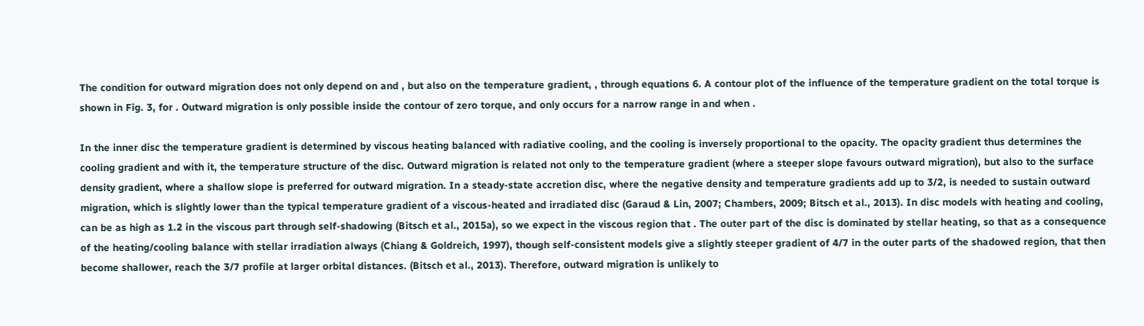The condition for outward migration does not only depend on and , but also on the temperature gradient, , through equations 6. A contour plot of the influence of the temperature gradient on the total torque is shown in Fig. 3, for . Outward migration is only possible inside the contour of zero torque, and only occurs for a narrow range in and when .

In the inner disc the temperature gradient is determined by viscous heating balanced with radiative cooling, and the cooling is inversely proportional to the opacity. The opacity gradient thus determines the cooling gradient and with it, the temperature structure of the disc. Outward migration is related not only to the temperature gradient (where a steeper slope favours outward migration), but also to the surface density gradient, where a shallow slope is preferred for outward migration. In a steady-state accretion disc, where the negative density and temperature gradients add up to 3/2, is needed to sustain outward migration, which is slightly lower than the typical temperature gradient of a viscous-heated and irradiated disc (Garaud & Lin, 2007; Chambers, 2009; Bitsch et al., 2013). In disc models with heating and cooling, can be as high as 1.2 in the viscous part through self-shadowing (Bitsch et al., 2015a), so we expect in the viscous region that . The outer part of the disc is dominated by stellar heating, so that as a consequence of the heating/cooling balance with stellar irradiation always (Chiang & Goldreich, 1997), though self-consistent models give a slightly steeper gradient of 4/7 in the outer parts of the shadowed region, that then become shallower, reach the 3/7 profile at larger orbital distances. (Bitsch et al., 2013). Therefore, outward migration is unlikely to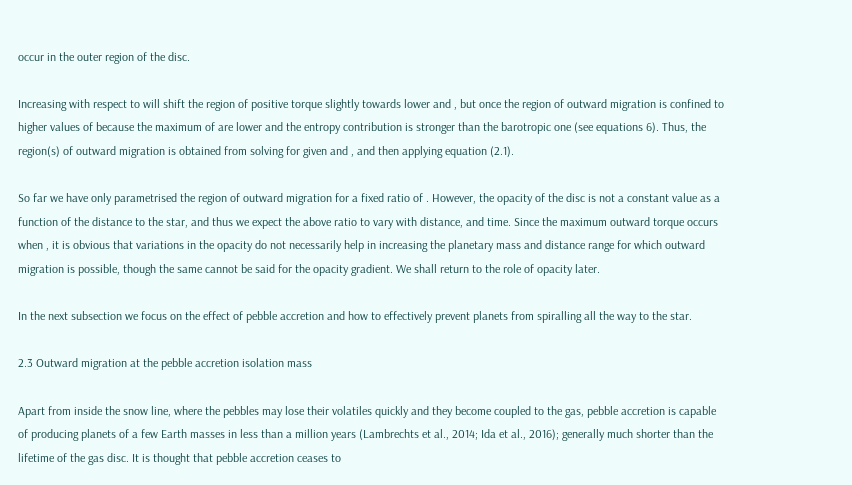occur in the outer region of the disc.

Increasing with respect to will shift the region of positive torque slightly towards lower and , but once the region of outward migration is confined to higher values of because the maximum of are lower and the entropy contribution is stronger than the barotropic one (see equations 6). Thus, the region(s) of outward migration is obtained from solving for given and , and then applying equation (2.1).

So far we have only parametrised the region of outward migration for a fixed ratio of . However, the opacity of the disc is not a constant value as a function of the distance to the star, and thus we expect the above ratio to vary with distance, and time. Since the maximum outward torque occurs when , it is obvious that variations in the opacity do not necessarily help in increasing the planetary mass and distance range for which outward migration is possible, though the same cannot be said for the opacity gradient. We shall return to the role of opacity later.

In the next subsection we focus on the effect of pebble accretion and how to effectively prevent planets from spiralling all the way to the star.

2.3 Outward migration at the pebble accretion isolation mass

Apart from inside the snow line, where the pebbles may lose their volatiles quickly and they become coupled to the gas, pebble accretion is capable of producing planets of a few Earth masses in less than a million years (Lambrechts et al., 2014; Ida et al., 2016); generally much shorter than the lifetime of the gas disc. It is thought that pebble accretion ceases to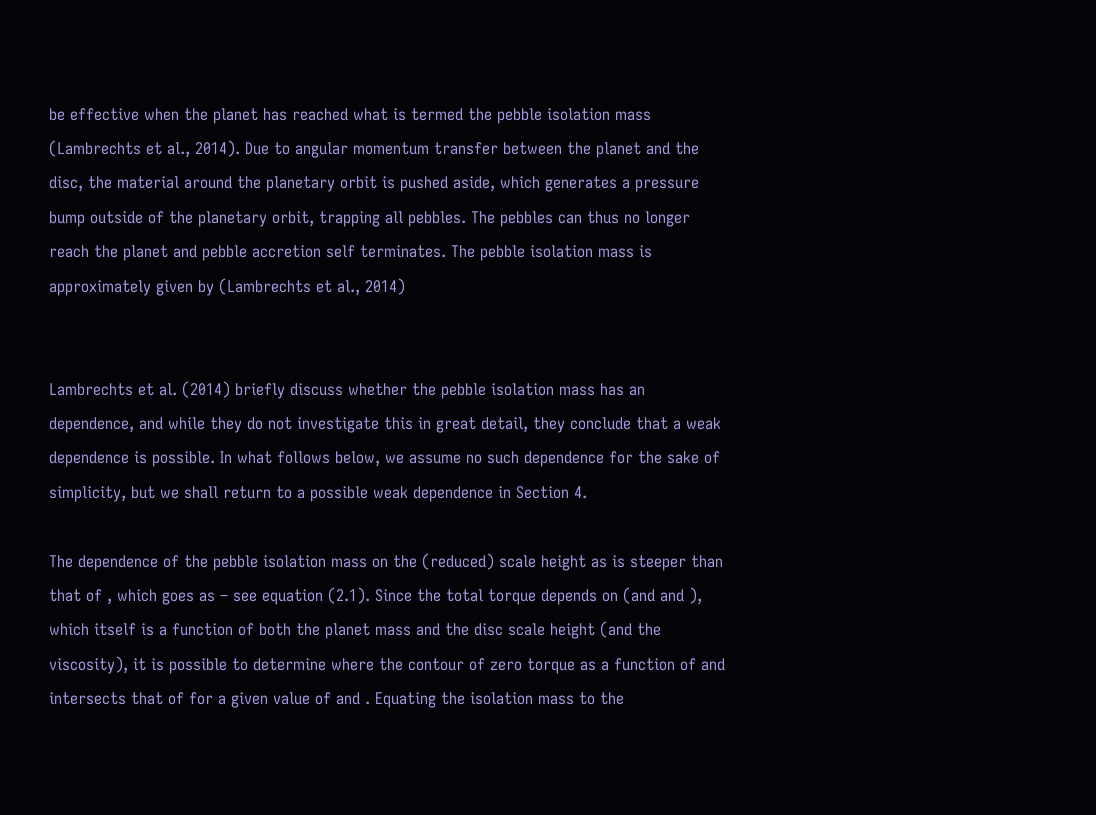be effective when the planet has reached what is termed the pebble isolation mass (Lambrechts et al., 2014). Due to angular momentum transfer between the planet and the disc, the material around the planetary orbit is pushed aside, which generates a pressure bump outside of the planetary orbit, trapping all pebbles. The pebbles can thus no longer reach the planet and pebble accretion self terminates. The pebble isolation mass is approximately given by (Lambrechts et al., 2014)


Lambrechts et al. (2014) briefly discuss whether the pebble isolation mass has an dependence, and while they do not investigate this in great detail, they conclude that a weak dependence is possible. In what follows below, we assume no such dependence for the sake of simplicity, but we shall return to a possible weak dependence in Section 4.

The dependence of the pebble isolation mass on the (reduced) scale height as is steeper than that of , which goes as – see equation (2.1). Since the total torque depends on (and and ), which itself is a function of both the planet mass and the disc scale height (and the viscosity), it is possible to determine where the contour of zero torque as a function of and intersects that of for a given value of and . Equating the isolation mass to the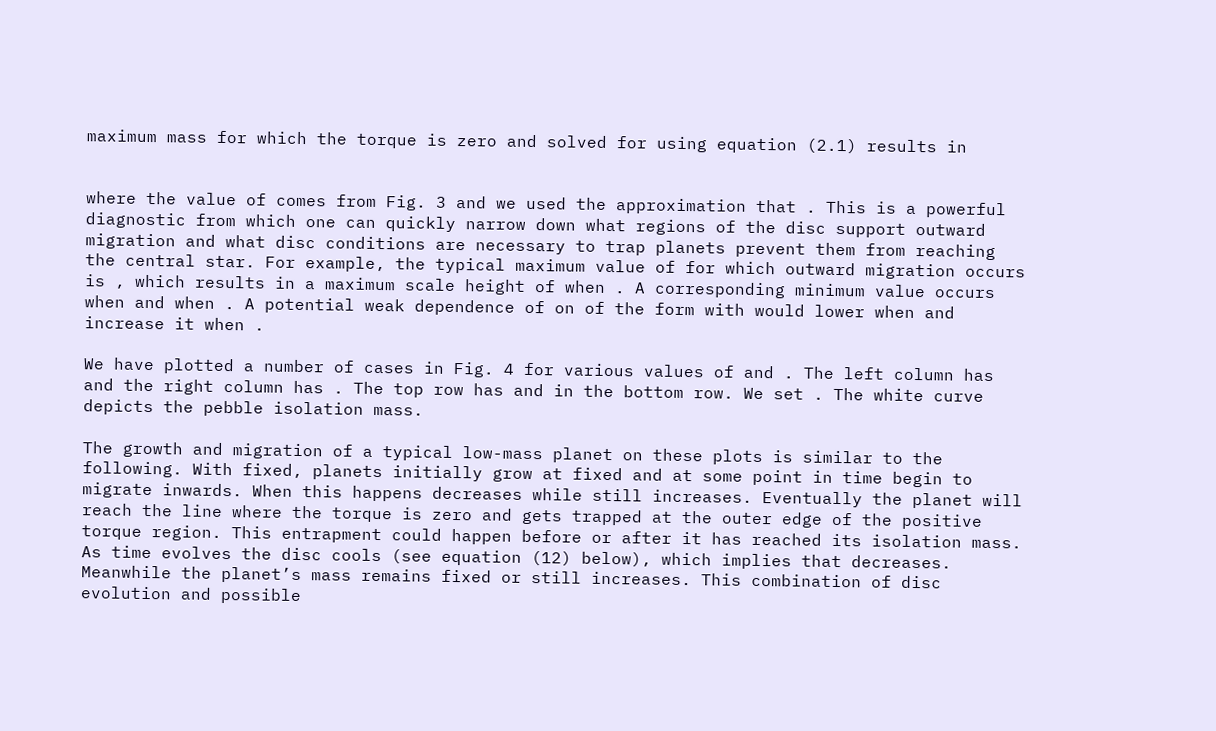maximum mass for which the torque is zero and solved for using equation (2.1) results in


where the value of comes from Fig. 3 and we used the approximation that . This is a powerful diagnostic from which one can quickly narrow down what regions of the disc support outward migration and what disc conditions are necessary to trap planets prevent them from reaching the central star. For example, the typical maximum value of for which outward migration occurs is , which results in a maximum scale height of when . A corresponding minimum value occurs when and when . A potential weak dependence of on of the form with would lower when and increase it when .

We have plotted a number of cases in Fig. 4 for various values of and . The left column has and the right column has . The top row has and in the bottom row. We set . The white curve depicts the pebble isolation mass.

The growth and migration of a typical low-mass planet on these plots is similar to the following. With fixed, planets initially grow at fixed and at some point in time begin to migrate inwards. When this happens decreases while still increases. Eventually the planet will reach the line where the torque is zero and gets trapped at the outer edge of the positive torque region. This entrapment could happen before or after it has reached its isolation mass. As time evolves the disc cools (see equation (12) below), which implies that decreases. Meanwhile the planet’s mass remains fixed or still increases. This combination of disc evolution and possible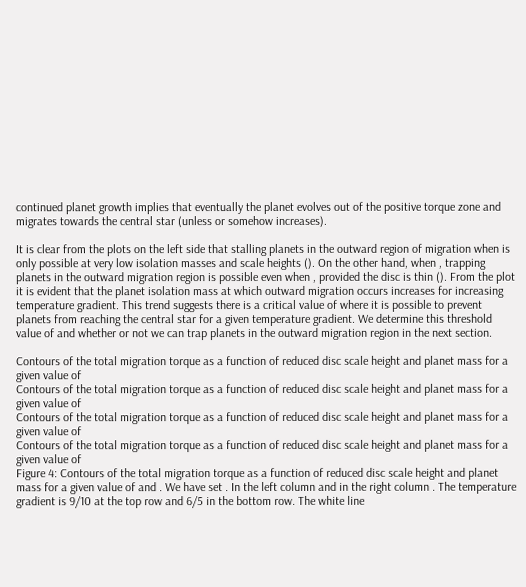continued planet growth implies that eventually the planet evolves out of the positive torque zone and migrates towards the central star (unless or somehow increases).

It is clear from the plots on the left side that stalling planets in the outward region of migration when is only possible at very low isolation masses and scale heights (). On the other hand, when , trapping planets in the outward migration region is possible even when , provided the disc is thin (). From the plot it is evident that the planet isolation mass at which outward migration occurs increases for increasing temperature gradient. This trend suggests there is a critical value of where it is possible to prevent planets from reaching the central star for a given temperature gradient. We determine this threshold value of and whether or not we can trap planets in the outward migration region in the next section.

Contours of the total migration torque as a function of reduced disc scale height and planet mass for a given value of
Contours of the total migration torque as a function of reduced disc scale height and planet mass for a given value of
Contours of the total migration torque as a function of reduced disc scale height and planet mass for a given value of
Contours of the total migration torque as a function of reduced disc scale height and planet mass for a given value of
Figure 4: Contours of the total migration torque as a function of reduced disc scale height and planet mass for a given value of and . We have set . In the left column and in the right column . The temperature gradient is 9/10 at the top row and 6/5 in the bottom row. The white line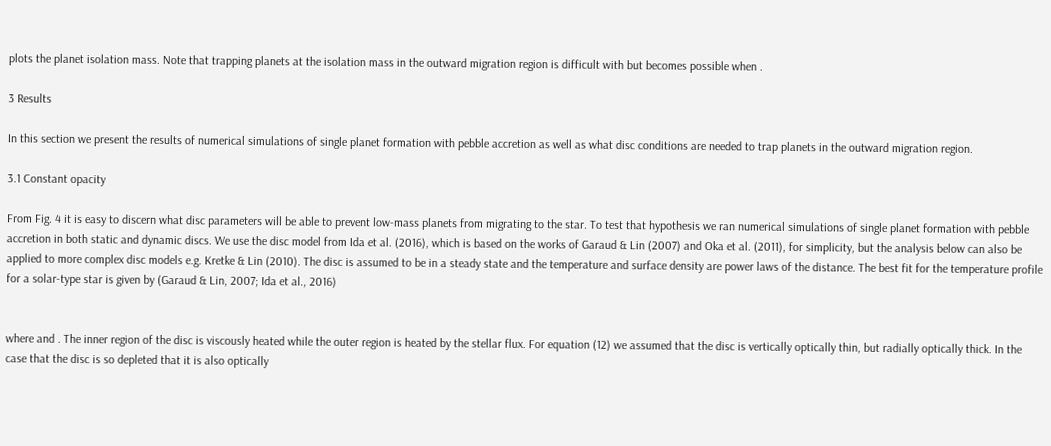plots the planet isolation mass. Note that trapping planets at the isolation mass in the outward migration region is difficult with but becomes possible when .

3 Results

In this section we present the results of numerical simulations of single planet formation with pebble accretion as well as what disc conditions are needed to trap planets in the outward migration region.

3.1 Constant opacity

From Fig. 4 it is easy to discern what disc parameters will be able to prevent low-mass planets from migrating to the star. To test that hypothesis we ran numerical simulations of single planet formation with pebble accretion in both static and dynamic discs. We use the disc model from Ida et al. (2016), which is based on the works of Garaud & Lin (2007) and Oka et al. (2011), for simplicity, but the analysis below can also be applied to more complex disc models e.g. Kretke & Lin (2010). The disc is assumed to be in a steady state and the temperature and surface density are power laws of the distance. The best fit for the temperature profile for a solar-type star is given by (Garaud & Lin, 2007; Ida et al., 2016)


where and . The inner region of the disc is viscously heated while the outer region is heated by the stellar flux. For equation (12) we assumed that the disc is vertically optically thin, but radially optically thick. In the case that the disc is so depleted that it is also optically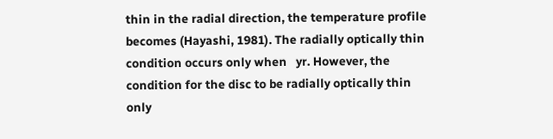thin in the radial direction, the temperature profile becomes (Hayashi, 1981). The radially optically thin condition occurs only when   yr. However, the condition for the disc to be radially optically thin only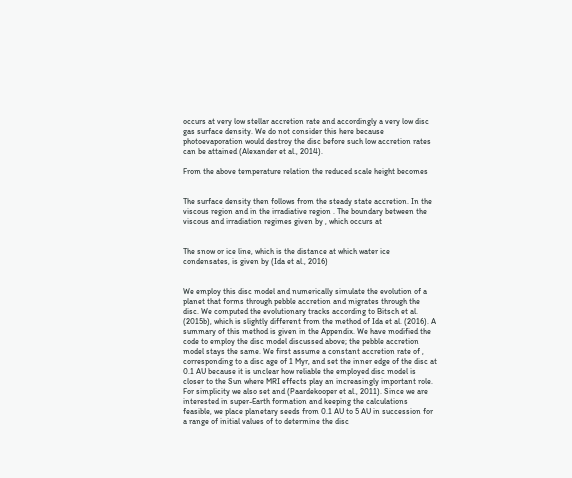occurs at very low stellar accretion rate and accordingly a very low disc gas surface density. We do not consider this here because photoevaporation would destroy the disc before such low accretion rates can be attained (Alexander et al., 2014).

From the above temperature relation the reduced scale height becomes


The surface density then follows from the steady state accretion. In the viscous region and in the irradiative region . The boundary between the viscous and irradiation regimes given by , which occurs at


The snow or ice line, which is the distance at which water ice condensates, is given by (Ida et al., 2016)


We employ this disc model and numerically simulate the evolution of a planet that forms through pebble accretion and migrates through the disc. We computed the evolutionary tracks according to Bitsch et al. (2015b), which is slightly different from the method of Ida et al. (2016). A summary of this method is given in the Appendix. We have modified the code to employ the disc model discussed above; the pebble accretion model stays the same. We first assume a constant accretion rate of , corresponding to a disc age of 1 Myr, and set the inner edge of the disc at 0.1 AU because it is unclear how reliable the employed disc model is closer to the Sun where MRI effects play an increasingly important role. For simplicity we also set and (Paardekooper et al., 2011). Since we are interested in super-Earth formation and keeping the calculations feasible, we place planetary seeds from 0.1 AU to 5 AU in succession for a range of initial values of to determine the disc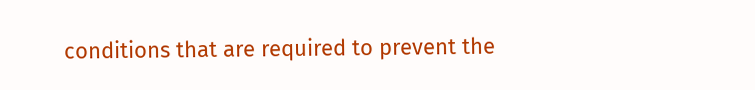conditions that are required to prevent the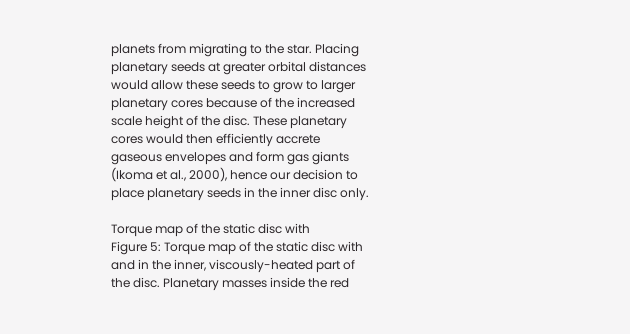planets from migrating to the star. Placing planetary seeds at greater orbital distances would allow these seeds to grow to larger planetary cores because of the increased scale height of the disc. These planetary cores would then efficiently accrete gaseous envelopes and form gas giants (Ikoma et al., 2000), hence our decision to place planetary seeds in the inner disc only.

Torque map of the static disc with
Figure 5: Torque map of the static disc with and in the inner, viscously-heated part of the disc. Planetary masses inside the red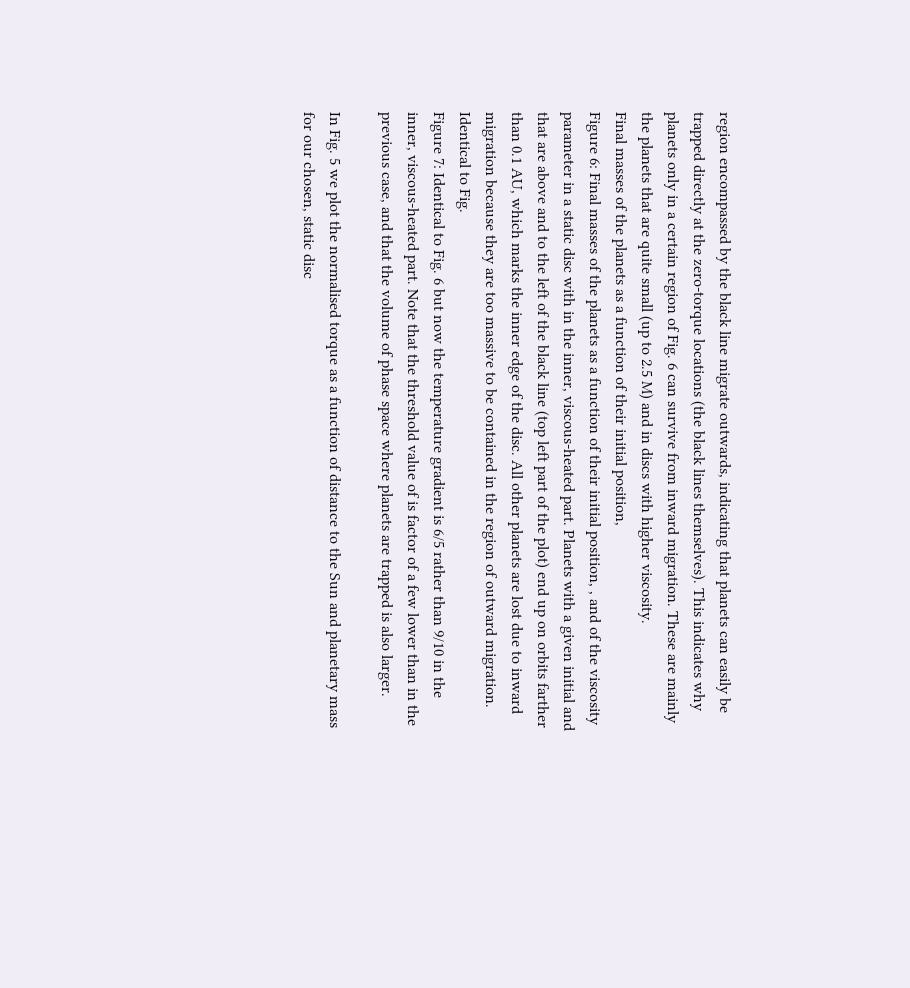region encompassed by the black line migrate outwards, indicating that planets can easily be trapped directly at the zero-torque locations (the black lines themselves). This indicates why planets only in a certain region of Fig. 6 can survive from inward migration. These are mainly the planets that are quite small (up to 2.5 M) and in discs with higher viscosity.
Final masses of the planets as a function of their initial position,
Figure 6: Final masses of the planets as a function of their initial position, , and of the viscosity parameter in a static disc with in the inner, viscous-heated part. Planets with a given initial and that are above and to the left of the black line (top left part of the plot) end up on orbits farther than 0.1 AU, which marks the inner edge of the disc. All other planets are lost due to inward migration because they are too massive to be contained in the region of outward migration.
Identical to Fig.
Figure 7: Identical to Fig. 6 but now the temperature gradient is 6/5 rather than 9/10 in the inner, viscous-heated part. Note that the threshold value of is factor of a few lower than in the previous case, and that the volume of phase space where planets are trapped is also larger.

In Fig. 5 we plot the normalised torque as a function of distance to the Sun and planetary mass for our chosen, static disc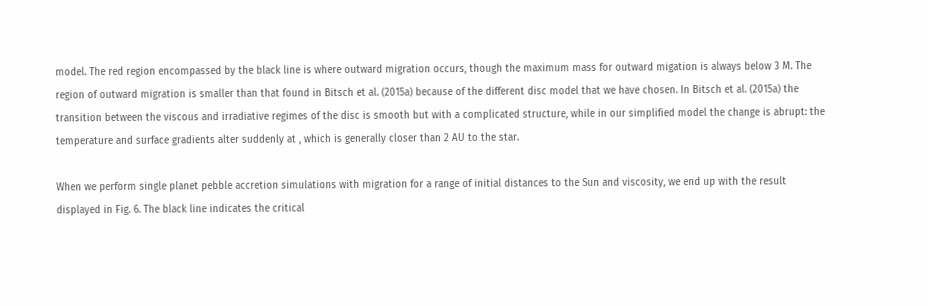model. The red region encompassed by the black line is where outward migration occurs, though the maximum mass for outward migation is always below 3 M. The region of outward migration is smaller than that found in Bitsch et al. (2015a) because of the different disc model that we have chosen. In Bitsch et al. (2015a) the transition between the viscous and irradiative regimes of the disc is smooth but with a complicated structure, while in our simplified model the change is abrupt: the temperature and surface gradients alter suddenly at , which is generally closer than 2 AU to the star.

When we perform single planet pebble accretion simulations with migration for a range of initial distances to the Sun and viscosity, we end up with the result displayed in Fig. 6. The black line indicates the critical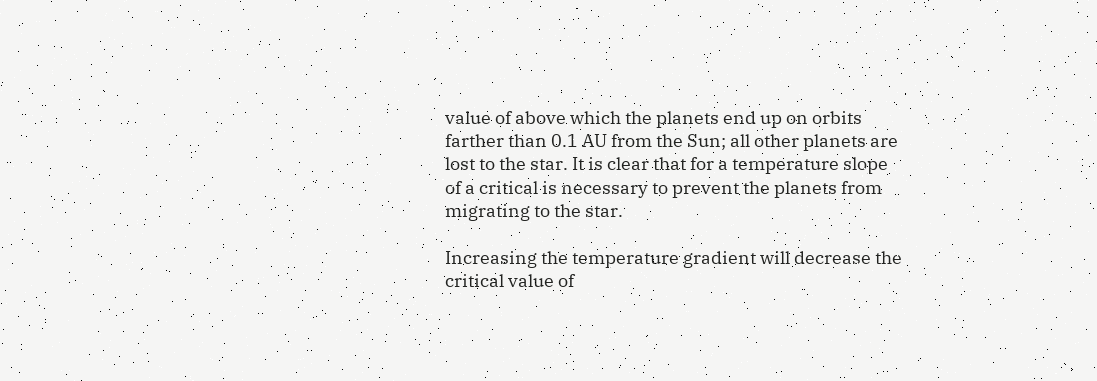value of above which the planets end up on orbits farther than 0.1 AU from the Sun; all other planets are lost to the star. It is clear that for a temperature slope of a critical is necessary to prevent the planets from migrating to the star.

Increasing the temperature gradient will decrease the critical value of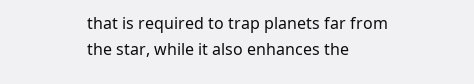that is required to trap planets far from the star, while it also enhances the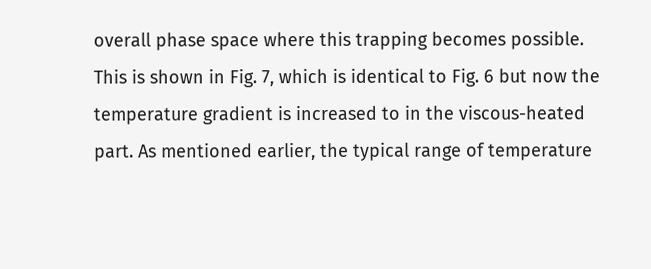overall phase space where this trapping becomes possible. This is shown in Fig. 7, which is identical to Fig. 6 but now the temperature gradient is increased to in the viscous-heated part. As mentioned earlier, the typical range of temperature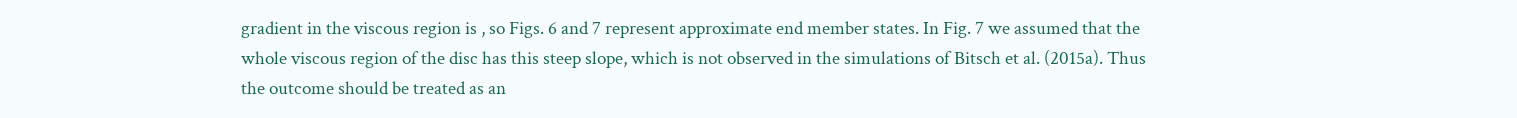gradient in the viscous region is , so Figs. 6 and 7 represent approximate end member states. In Fig. 7 we assumed that the whole viscous region of the disc has this steep slope, which is not observed in the simulations of Bitsch et al. (2015a). Thus the outcome should be treated as an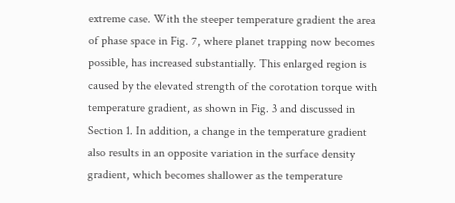extreme case. With the steeper temperature gradient the area of phase space in Fig. 7, where planet trapping now becomes possible, has increased substantially. This enlarged region is caused by the elevated strength of the corotation torque with temperature gradient, as shown in Fig. 3 and discussed in Section 1. In addition, a change in the temperature gradient also results in an opposite variation in the surface density gradient, which becomes shallower as the temperature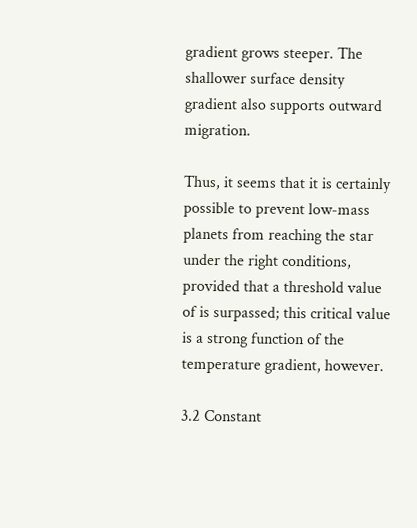gradient grows steeper. The shallower surface density gradient also supports outward migration.

Thus, it seems that it is certainly possible to prevent low-mass planets from reaching the star under the right conditions, provided that a threshold value of is surpassed; this critical value is a strong function of the temperature gradient, however.

3.2 Constant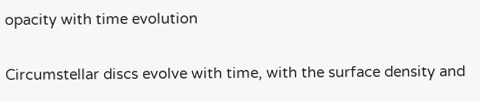opacity with time evolution

Circumstellar discs evolve with time, with the surface density and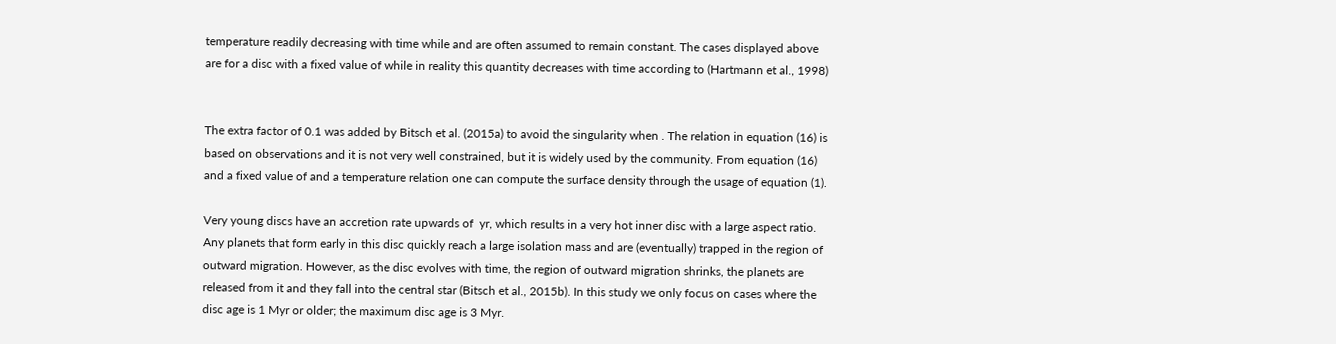temperature readily decreasing with time while and are often assumed to remain constant. The cases displayed above are for a disc with a fixed value of while in reality this quantity decreases with time according to (Hartmann et al., 1998)


The extra factor of 0.1 was added by Bitsch et al. (2015a) to avoid the singularity when . The relation in equation (16) is based on observations and it is not very well constrained, but it is widely used by the community. From equation (16) and a fixed value of and a temperature relation one can compute the surface density through the usage of equation (1).

Very young discs have an accretion rate upwards of  yr, which results in a very hot inner disc with a large aspect ratio. Any planets that form early in this disc quickly reach a large isolation mass and are (eventually) trapped in the region of outward migration. However, as the disc evolves with time, the region of outward migration shrinks, the planets are released from it and they fall into the central star (Bitsch et al., 2015b). In this study we only focus on cases where the disc age is 1 Myr or older; the maximum disc age is 3 Myr.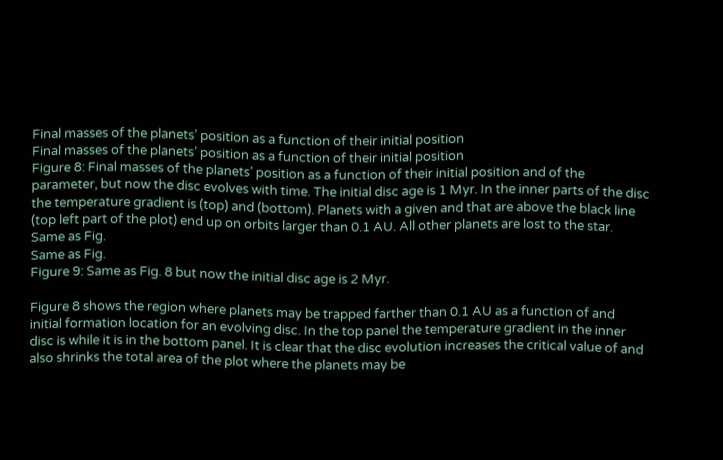Final masses of the planets’ position as a function of their initial position
Final masses of the planets’ position as a function of their initial position
Figure 8: Final masses of the planets’ position as a function of their initial position and of the parameter, but now the disc evolves with time. The initial disc age is 1 Myr. In the inner parts of the disc the temperature gradient is (top) and (bottom). Planets with a given and that are above the black line (top left part of the plot) end up on orbits larger than 0.1 AU. All other planets are lost to the star.
Same as Fig.
Same as Fig.
Figure 9: Same as Fig. 8 but now the initial disc age is 2 Myr.

Figure 8 shows the region where planets may be trapped farther than 0.1 AU as a function of and initial formation location for an evolving disc. In the top panel the temperature gradient in the inner disc is while it is in the bottom panel. It is clear that the disc evolution increases the critical value of and also shrinks the total area of the plot where the planets may be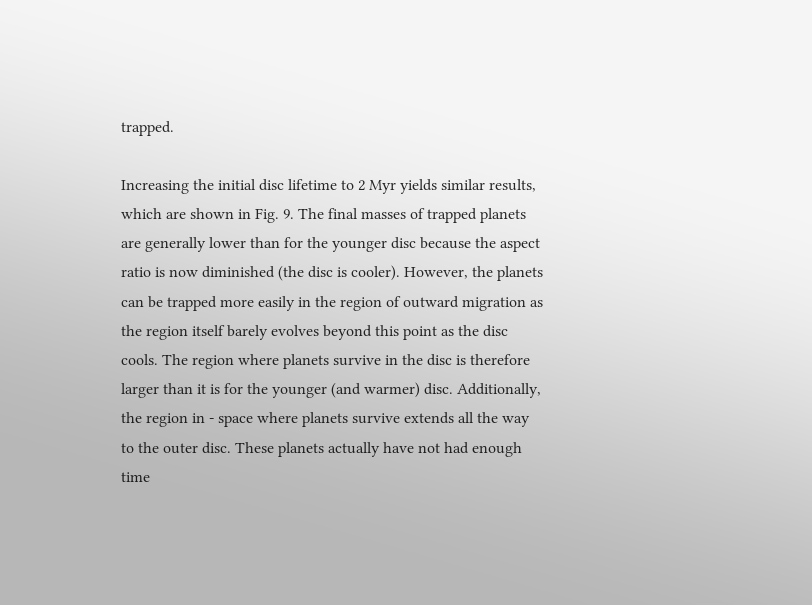trapped.

Increasing the initial disc lifetime to 2 Myr yields similar results, which are shown in Fig. 9. The final masses of trapped planets are generally lower than for the younger disc because the aspect ratio is now diminished (the disc is cooler). However, the planets can be trapped more easily in the region of outward migration as the region itself barely evolves beyond this point as the disc cools. The region where planets survive in the disc is therefore larger than it is for the younger (and warmer) disc. Additionally, the region in - space where planets survive extends all the way to the outer disc. These planets actually have not had enough time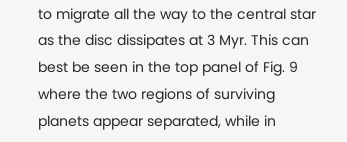to migrate all the way to the central star as the disc dissipates at 3 Myr. This can best be seen in the top panel of Fig. 9 where the two regions of surviving planets appear separated, while in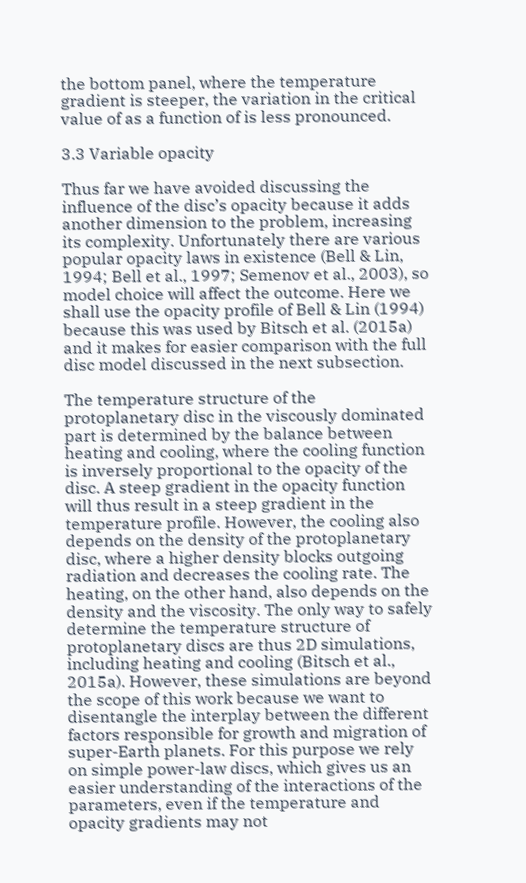the bottom panel, where the temperature gradient is steeper, the variation in the critical value of as a function of is less pronounced.

3.3 Variable opacity

Thus far we have avoided discussing the influence of the disc’s opacity because it adds another dimension to the problem, increasing its complexity. Unfortunately there are various popular opacity laws in existence (Bell & Lin, 1994; Bell et al., 1997; Semenov et al., 2003), so model choice will affect the outcome. Here we shall use the opacity profile of Bell & Lin (1994) because this was used by Bitsch et al. (2015a) and it makes for easier comparison with the full disc model discussed in the next subsection.

The temperature structure of the protoplanetary disc in the viscously dominated part is determined by the balance between heating and cooling, where the cooling function is inversely proportional to the opacity of the disc. A steep gradient in the opacity function will thus result in a steep gradient in the temperature profile. However, the cooling also depends on the density of the protoplanetary disc, where a higher density blocks outgoing radiation and decreases the cooling rate. The heating, on the other hand, also depends on the density and the viscosity. The only way to safely determine the temperature structure of protoplanetary discs are thus 2D simulations, including heating and cooling (Bitsch et al., 2015a). However, these simulations are beyond the scope of this work because we want to disentangle the interplay between the different factors responsible for growth and migration of super-Earth planets. For this purpose we rely on simple power-law discs, which gives us an easier understanding of the interactions of the parameters, even if the temperature and opacity gradients may not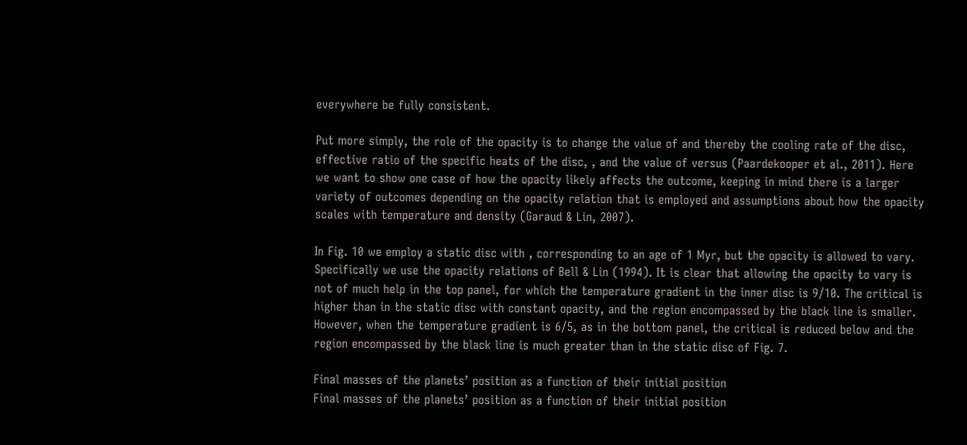everywhere be fully consistent.

Put more simply, the role of the opacity is to change the value of and thereby the cooling rate of the disc, effective ratio of the specific heats of the disc, , and the value of versus (Paardekooper et al., 2011). Here we want to show one case of how the opacity likely affects the outcome, keeping in mind there is a larger variety of outcomes depending on the opacity relation that is employed and assumptions about how the opacity scales with temperature and density (Garaud & Lin, 2007).

In Fig. 10 we employ a static disc with , corresponding to an age of 1 Myr, but the opacity is allowed to vary. Specifically we use the opacity relations of Bell & Lin (1994). It is clear that allowing the opacity to vary is not of much help in the top panel, for which the temperature gradient in the inner disc is 9/10. The critical is higher than in the static disc with constant opacity, and the region encompassed by the black line is smaller. However, when the temperature gradient is 6/5, as in the bottom panel, the critical is reduced below and the region encompassed by the black line is much greater than in the static disc of Fig. 7.

Final masses of the planets’ position as a function of their initial position
Final masses of the planets’ position as a function of their initial position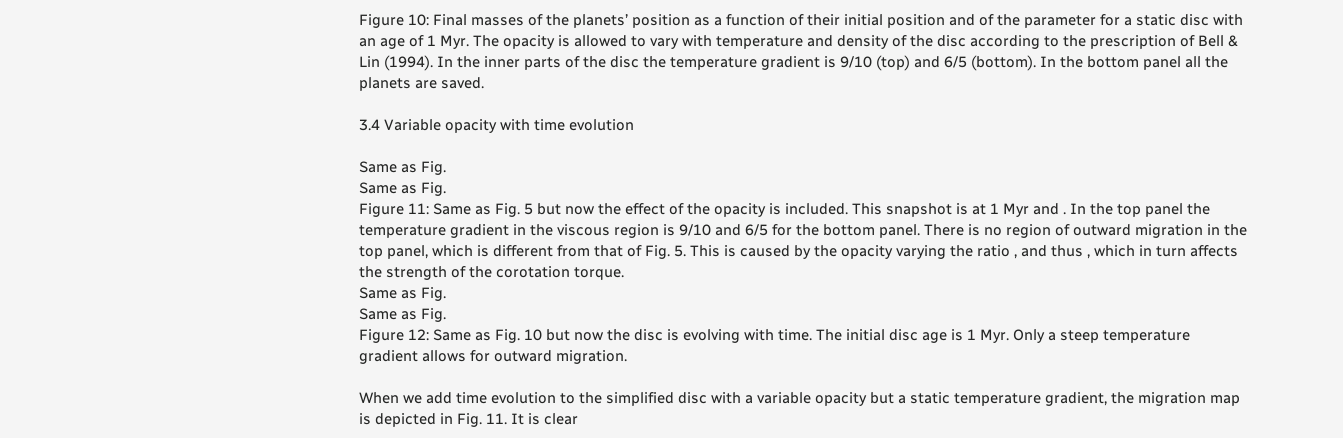Figure 10: Final masses of the planets’ position as a function of their initial position and of the parameter for a static disc with an age of 1 Myr. The opacity is allowed to vary with temperature and density of the disc according to the prescription of Bell & Lin (1994). In the inner parts of the disc the temperature gradient is 9/10 (top) and 6/5 (bottom). In the bottom panel all the planets are saved.

3.4 Variable opacity with time evolution

Same as Fig.
Same as Fig.
Figure 11: Same as Fig. 5 but now the effect of the opacity is included. This snapshot is at 1 Myr and . In the top panel the temperature gradient in the viscous region is 9/10 and 6/5 for the bottom panel. There is no region of outward migration in the top panel, which is different from that of Fig. 5. This is caused by the opacity varying the ratio , and thus , which in turn affects the strength of the corotation torque.
Same as Fig.
Same as Fig.
Figure 12: Same as Fig. 10 but now the disc is evolving with time. The initial disc age is 1 Myr. Only a steep temperature gradient allows for outward migration.

When we add time evolution to the simplified disc with a variable opacity but a static temperature gradient, the migration map is depicted in Fig. 11. It is clear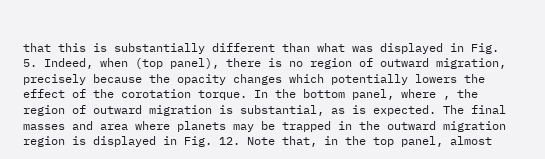that this is substantially different than what was displayed in Fig. 5. Indeed, when (top panel), there is no region of outward migration, precisely because the opacity changes which potentially lowers the effect of the corotation torque. In the bottom panel, where , the region of outward migration is substantial, as is expected. The final masses and area where planets may be trapped in the outward migration region is displayed in Fig. 12. Note that, in the top panel, almost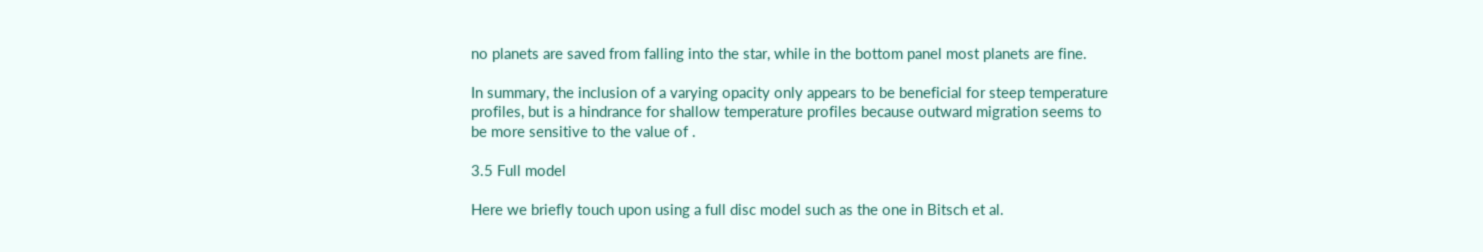no planets are saved from falling into the star, while in the bottom panel most planets are fine.

In summary, the inclusion of a varying opacity only appears to be beneficial for steep temperature profiles, but is a hindrance for shallow temperature profiles because outward migration seems to be more sensitive to the value of .

3.5 Full model

Here we briefly touch upon using a full disc model such as the one in Bitsch et al.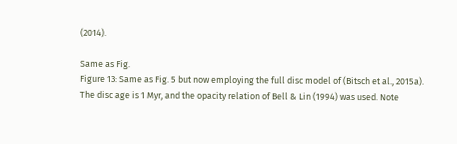(2014).

Same as Fig.
Figure 13: Same as Fig. 5 but now employing the full disc model of (Bitsch et al., 2015a). The disc age is 1 Myr, and the opacity relation of Bell & Lin (1994) was used. Note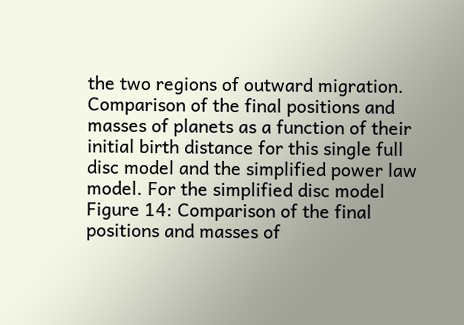the two regions of outward migration.
Comparison of the final positions and masses of planets as a function of their initial birth distance for this single full
disc model and the simplified power law model. For the simplified disc model
Figure 14: Comparison of the final positions and masses of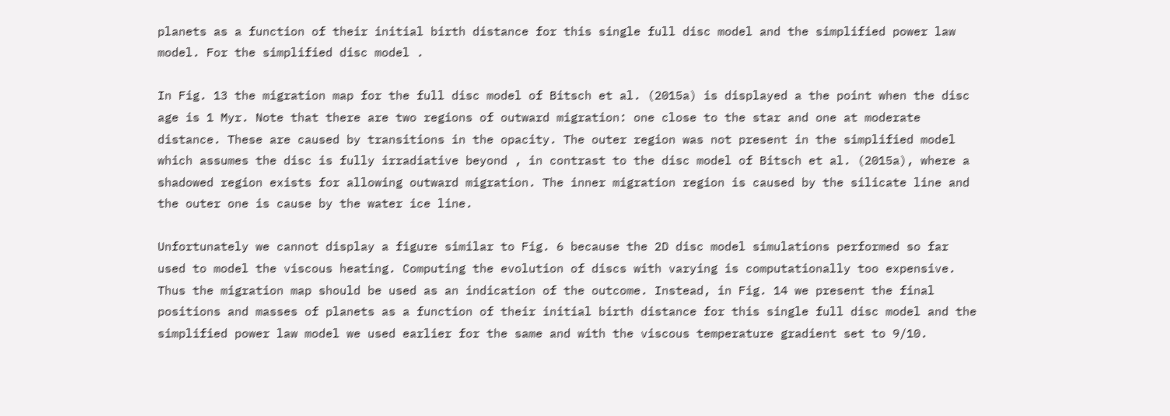planets as a function of their initial birth distance for this single full disc model and the simplified power law model. For the simplified disc model .

In Fig. 13 the migration map for the full disc model of Bitsch et al. (2015a) is displayed a the point when the disc age is 1 Myr. Note that there are two regions of outward migration: one close to the star and one at moderate distance. These are caused by transitions in the opacity. The outer region was not present in the simplified model which assumes the disc is fully irradiative beyond , in contrast to the disc model of Bitsch et al. (2015a), where a shadowed region exists for allowing outward migration. The inner migration region is caused by the silicate line and the outer one is cause by the water ice line.

Unfortunately we cannot display a figure similar to Fig. 6 because the 2D disc model simulations performed so far used to model the viscous heating. Computing the evolution of discs with varying is computationally too expensive. Thus the migration map should be used as an indication of the outcome. Instead, in Fig. 14 we present the final positions and masses of planets as a function of their initial birth distance for this single full disc model and the simplified power law model we used earlier for the same and with the viscous temperature gradient set to 9/10.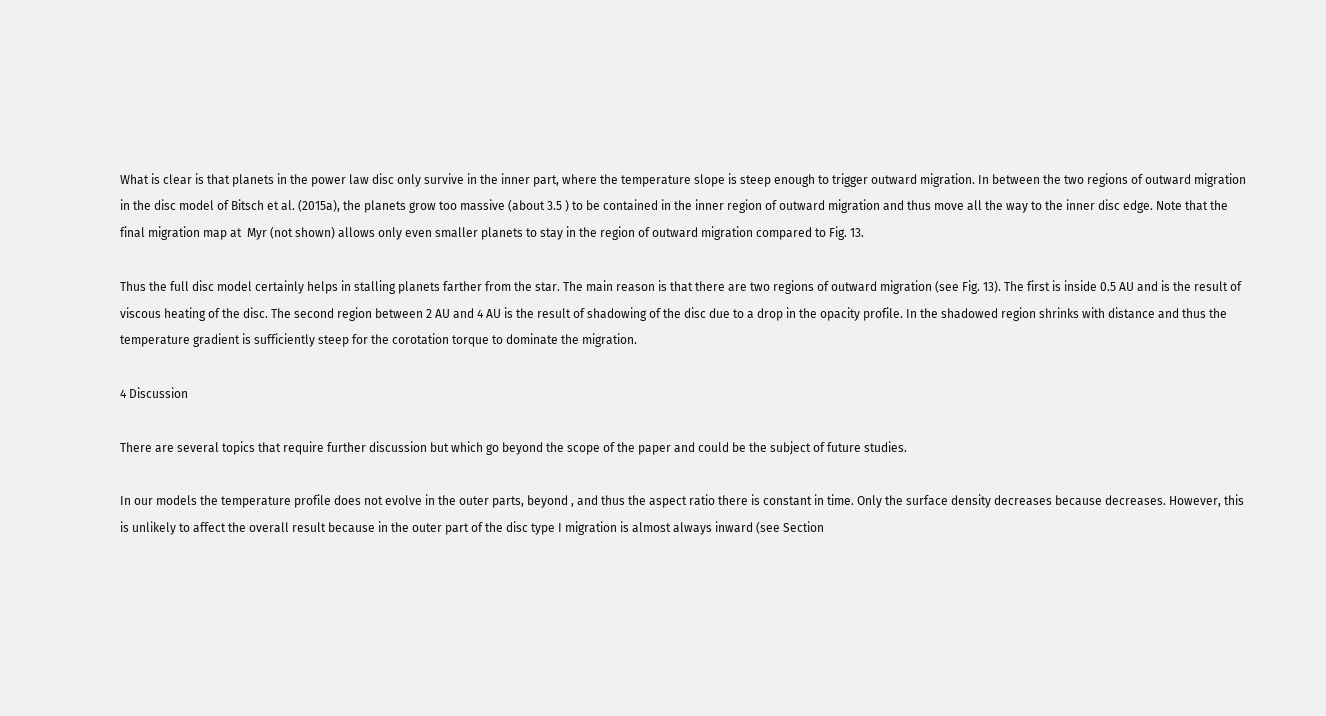What is clear is that planets in the power law disc only survive in the inner part, where the temperature slope is steep enough to trigger outward migration. In between the two regions of outward migration in the disc model of Bitsch et al. (2015a), the planets grow too massive (about 3.5 ) to be contained in the inner region of outward migration and thus move all the way to the inner disc edge. Note that the final migration map at  Myr (not shown) allows only even smaller planets to stay in the region of outward migration compared to Fig. 13.

Thus the full disc model certainly helps in stalling planets farther from the star. The main reason is that there are two regions of outward migration (see Fig. 13). The first is inside 0.5 AU and is the result of viscous heating of the disc. The second region between 2 AU and 4 AU is the result of shadowing of the disc due to a drop in the opacity profile. In the shadowed region shrinks with distance and thus the temperature gradient is sufficiently steep for the corotation torque to dominate the migration.

4 Discussion

There are several topics that require further discussion but which go beyond the scope of the paper and could be the subject of future studies.

In our models the temperature profile does not evolve in the outer parts, beyond , and thus the aspect ratio there is constant in time. Only the surface density decreases because decreases. However, this is unlikely to affect the overall result because in the outer part of the disc type I migration is almost always inward (see Section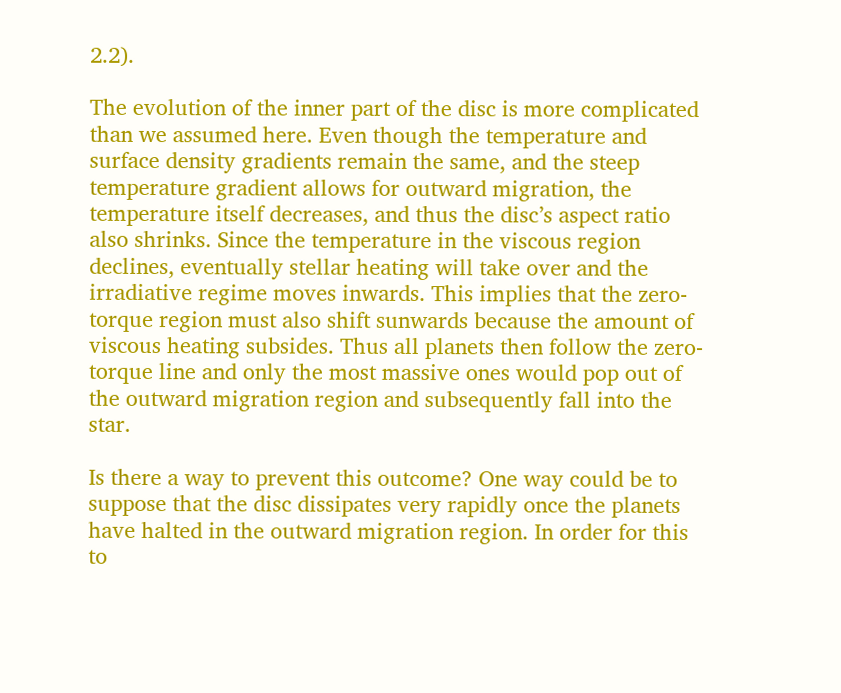2.2).

The evolution of the inner part of the disc is more complicated than we assumed here. Even though the temperature and surface density gradients remain the same, and the steep temperature gradient allows for outward migration, the temperature itself decreases, and thus the disc’s aspect ratio also shrinks. Since the temperature in the viscous region declines, eventually stellar heating will take over and the irradiative regime moves inwards. This implies that the zero-torque region must also shift sunwards because the amount of viscous heating subsides. Thus all planets then follow the zero-torque line and only the most massive ones would pop out of the outward migration region and subsequently fall into the star.

Is there a way to prevent this outcome? One way could be to suppose that the disc dissipates very rapidly once the planets have halted in the outward migration region. In order for this to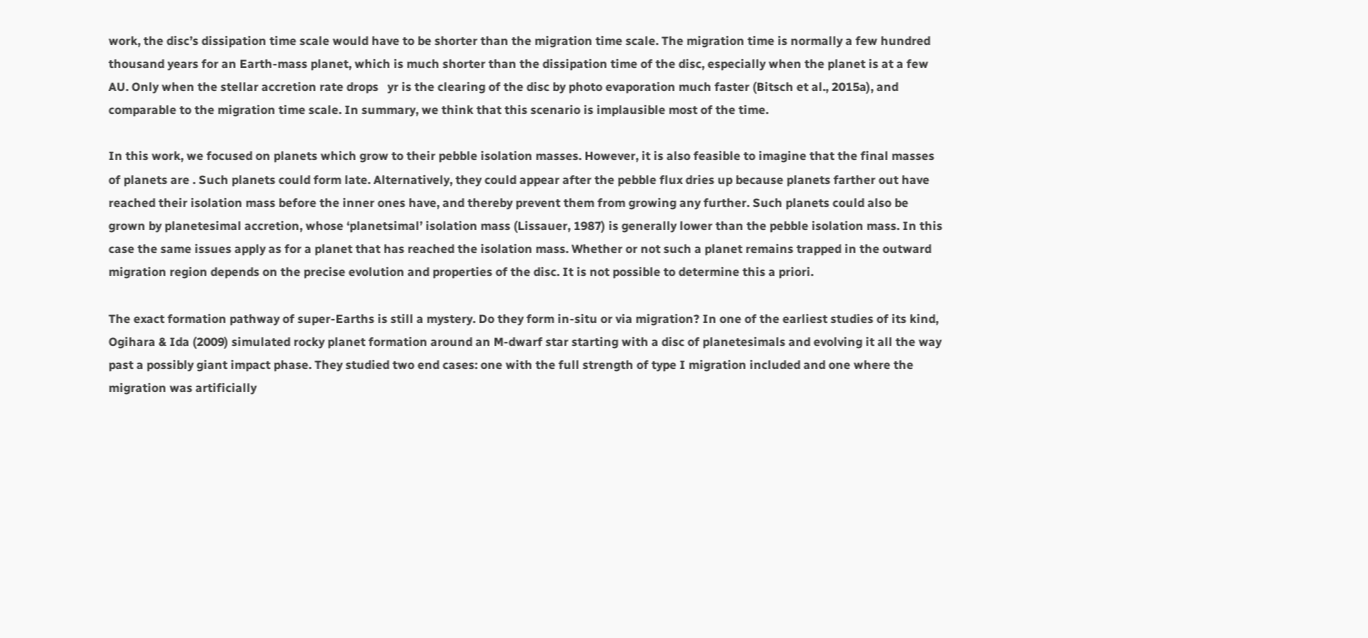work, the disc’s dissipation time scale would have to be shorter than the migration time scale. The migration time is normally a few hundred thousand years for an Earth-mass planet, which is much shorter than the dissipation time of the disc, especially when the planet is at a few AU. Only when the stellar accretion rate drops   yr is the clearing of the disc by photo evaporation much faster (Bitsch et al., 2015a), and comparable to the migration time scale. In summary, we think that this scenario is implausible most of the time.

In this work, we focused on planets which grow to their pebble isolation masses. However, it is also feasible to imagine that the final masses of planets are . Such planets could form late. Alternatively, they could appear after the pebble flux dries up because planets farther out have reached their isolation mass before the inner ones have, and thereby prevent them from growing any further. Such planets could also be grown by planetesimal accretion, whose ‘planetsimal’ isolation mass (Lissauer, 1987) is generally lower than the pebble isolation mass. In this case the same issues apply as for a planet that has reached the isolation mass. Whether or not such a planet remains trapped in the outward migration region depends on the precise evolution and properties of the disc. It is not possible to determine this a priori.

The exact formation pathway of super-Earths is still a mystery. Do they form in-situ or via migration? In one of the earliest studies of its kind, Ogihara & Ida (2009) simulated rocky planet formation around an M-dwarf star starting with a disc of planetesimals and evolving it all the way past a possibly giant impact phase. They studied two end cases: one with the full strength of type I migration included and one where the migration was artificially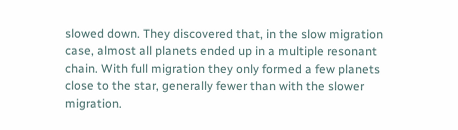slowed down. They discovered that, in the slow migration case, almost all planets ended up in a multiple resonant chain. With full migration they only formed a few planets close to the star, generally fewer than with the slower migration.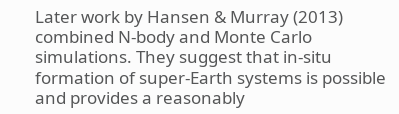Later work by Hansen & Murray (2013) combined N-body and Monte Carlo simulations. They suggest that in-situ formation of super-Earth systems is possible and provides a reasonably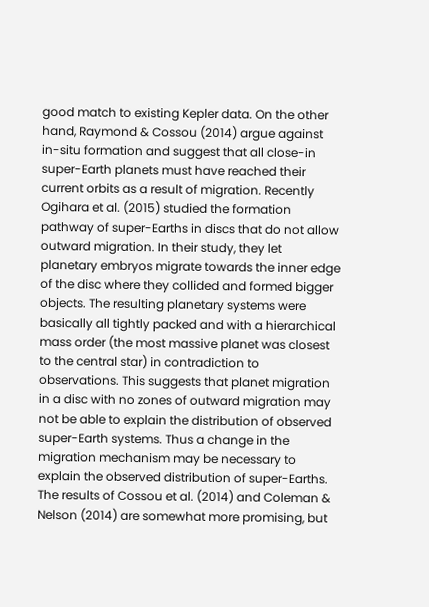good match to existing Kepler data. On the other hand, Raymond & Cossou (2014) argue against in-situ formation and suggest that all close-in super-Earth planets must have reached their current orbits as a result of migration. Recently Ogihara et al. (2015) studied the formation pathway of super-Earths in discs that do not allow outward migration. In their study, they let planetary embryos migrate towards the inner edge of the disc where they collided and formed bigger objects. The resulting planetary systems were basically all tightly packed and with a hierarchical mass order (the most massive planet was closest to the central star) in contradiction to observations. This suggests that planet migration in a disc with no zones of outward migration may not be able to explain the distribution of observed super-Earth systems. Thus a change in the migration mechanism may be necessary to explain the observed distribution of super-Earths. The results of Cossou et al. (2014) and Coleman & Nelson (2014) are somewhat more promising, but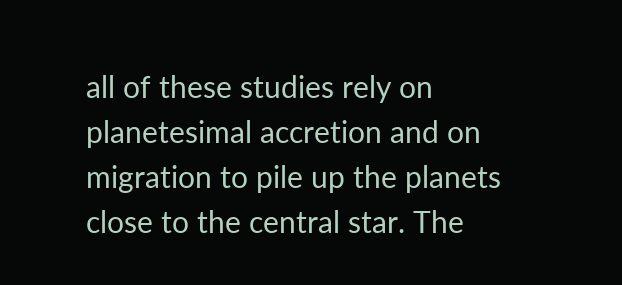all of these studies rely on planetesimal accretion and on migration to pile up the planets close to the central star. The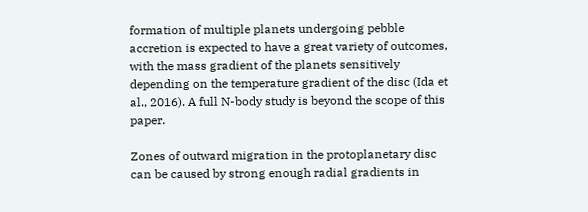formation of multiple planets undergoing pebble accretion is expected to have a great variety of outcomes, with the mass gradient of the planets sensitively depending on the temperature gradient of the disc (Ida et al., 2016). A full N-body study is beyond the scope of this paper.

Zones of outward migration in the protoplanetary disc can be caused by strong enough radial gradients in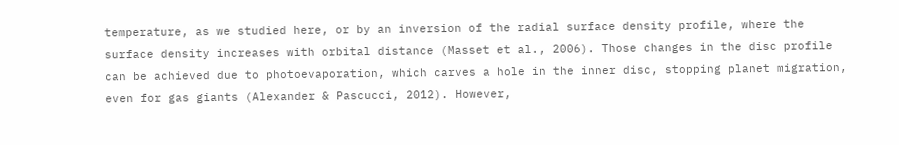temperature, as we studied here, or by an inversion of the radial surface density profile, where the surface density increases with orbital distance (Masset et al., 2006). Those changes in the disc profile can be achieved due to photoevaporation, which carves a hole in the inner disc, stopping planet migration, even for gas giants (Alexander & Pascucci, 2012). However,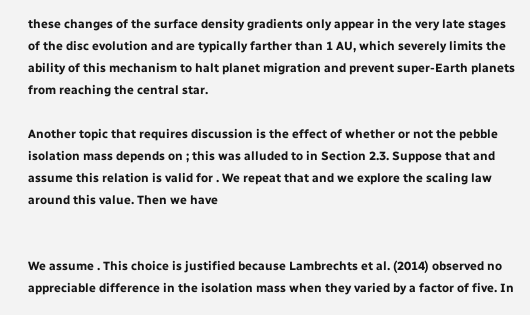these changes of the surface density gradients only appear in the very late stages of the disc evolution and are typically farther than 1 AU, which severely limits the ability of this mechanism to halt planet migration and prevent super-Earth planets from reaching the central star.

Another topic that requires discussion is the effect of whether or not the pebble isolation mass depends on ; this was alluded to in Section 2.3. Suppose that and assume this relation is valid for . We repeat that and we explore the scaling law around this value. Then we have


We assume . This choice is justified because Lambrechts et al. (2014) observed no appreciable difference in the isolation mass when they varied by a factor of five. In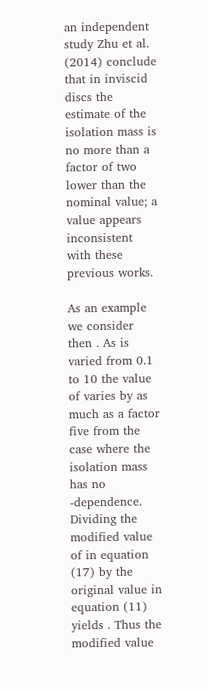an independent study Zhu et al. (2014) conclude that in inviscid discs the estimate of the isolation mass is no more than a factor of two lower than the nominal value; a value appears inconsistent with these previous works.

As an example we consider then . As is varied from 0.1 to 10 the value of varies by as much as a factor five from the case where the isolation mass has no -dependence. Dividing the modified value of in equation (17) by the original value in equation (11) yields . Thus the modified value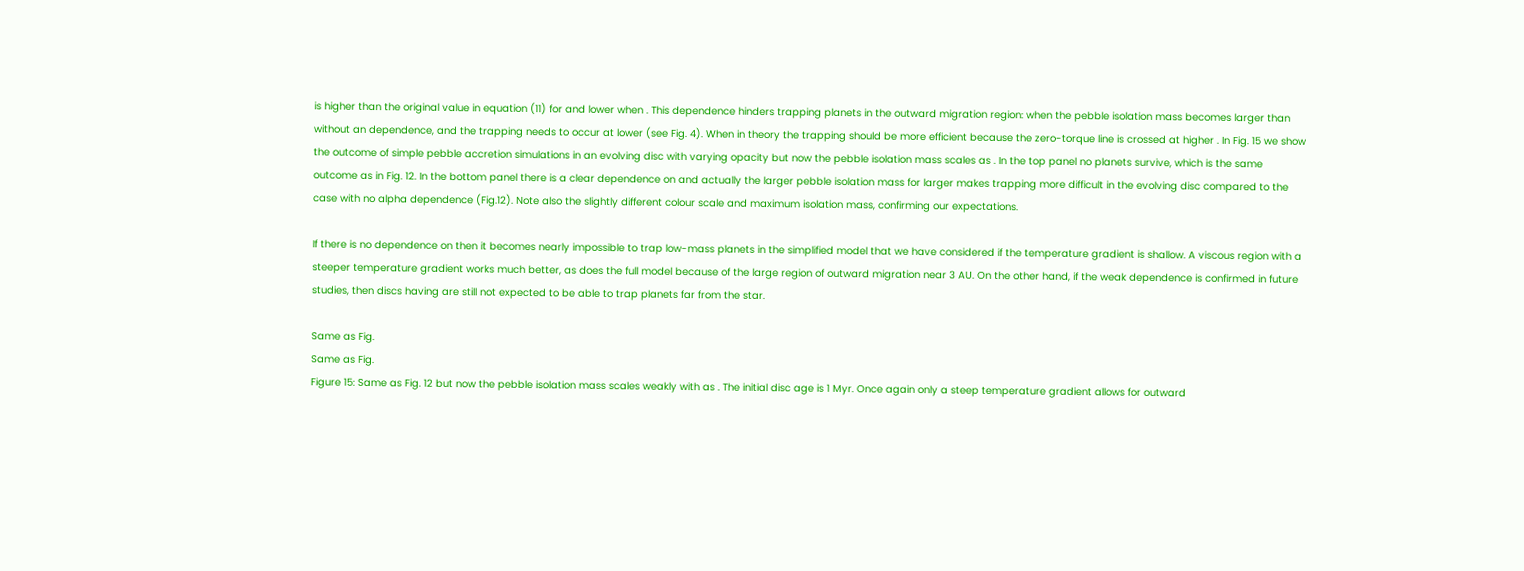is higher than the original value in equation (11) for and lower when . This dependence hinders trapping planets in the outward migration region: when the pebble isolation mass becomes larger than without an dependence, and the trapping needs to occur at lower (see Fig. 4). When in theory the trapping should be more efficient because the zero-torque line is crossed at higher . In Fig. 15 we show the outcome of simple pebble accretion simulations in an evolving disc with varying opacity but now the pebble isolation mass scales as . In the top panel no planets survive, which is the same outcome as in Fig. 12. In the bottom panel there is a clear dependence on and actually the larger pebble isolation mass for larger makes trapping more difficult in the evolving disc compared to the case with no alpha dependence (Fig.12). Note also the slightly different colour scale and maximum isolation mass, confirming our expectations.

If there is no dependence on then it becomes nearly impossible to trap low-mass planets in the simplified model that we have considered if the temperature gradient is shallow. A viscous region with a steeper temperature gradient works much better, as does the full model because of the large region of outward migration near 3 AU. On the other hand, if the weak dependence is confirmed in future studies, then discs having are still not expected to be able to trap planets far from the star.

Same as Fig.
Same as Fig.
Figure 15: Same as Fig. 12 but now the pebble isolation mass scales weakly with as . The initial disc age is 1 Myr. Once again only a steep temperature gradient allows for outward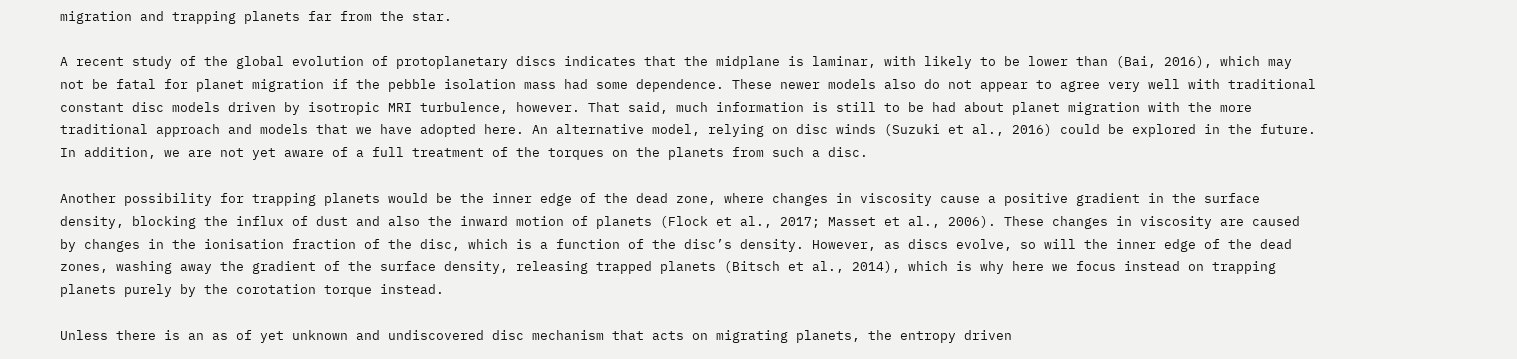migration and trapping planets far from the star.

A recent study of the global evolution of protoplanetary discs indicates that the midplane is laminar, with likely to be lower than (Bai, 2016), which may not be fatal for planet migration if the pebble isolation mass had some dependence. These newer models also do not appear to agree very well with traditional constant disc models driven by isotropic MRI turbulence, however. That said, much information is still to be had about planet migration with the more traditional approach and models that we have adopted here. An alternative model, relying on disc winds (Suzuki et al., 2016) could be explored in the future. In addition, we are not yet aware of a full treatment of the torques on the planets from such a disc.

Another possibility for trapping planets would be the inner edge of the dead zone, where changes in viscosity cause a positive gradient in the surface density, blocking the influx of dust and also the inward motion of planets (Flock et al., 2017; Masset et al., 2006). These changes in viscosity are caused by changes in the ionisation fraction of the disc, which is a function of the disc’s density. However, as discs evolve, so will the inner edge of the dead zones, washing away the gradient of the surface density, releasing trapped planets (Bitsch et al., 2014), which is why here we focus instead on trapping planets purely by the corotation torque instead.

Unless there is an as of yet unknown and undiscovered disc mechanism that acts on migrating planets, the entropy driven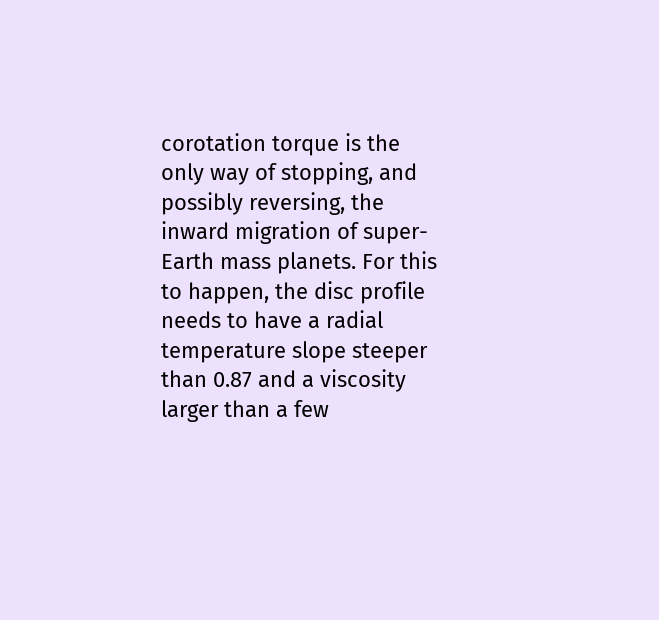corotation torque is the only way of stopping, and possibly reversing, the inward migration of super-Earth mass planets. For this to happen, the disc profile needs to have a radial temperature slope steeper than 0.87 and a viscosity larger than a few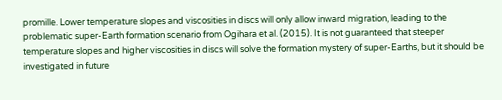promille. Lower temperature slopes and viscosities in discs will only allow inward migration, leading to the problematic super-Earth formation scenario from Ogihara et al. (2015). It is not guaranteed that steeper temperature slopes and higher viscosities in discs will solve the formation mystery of super-Earths, but it should be investigated in future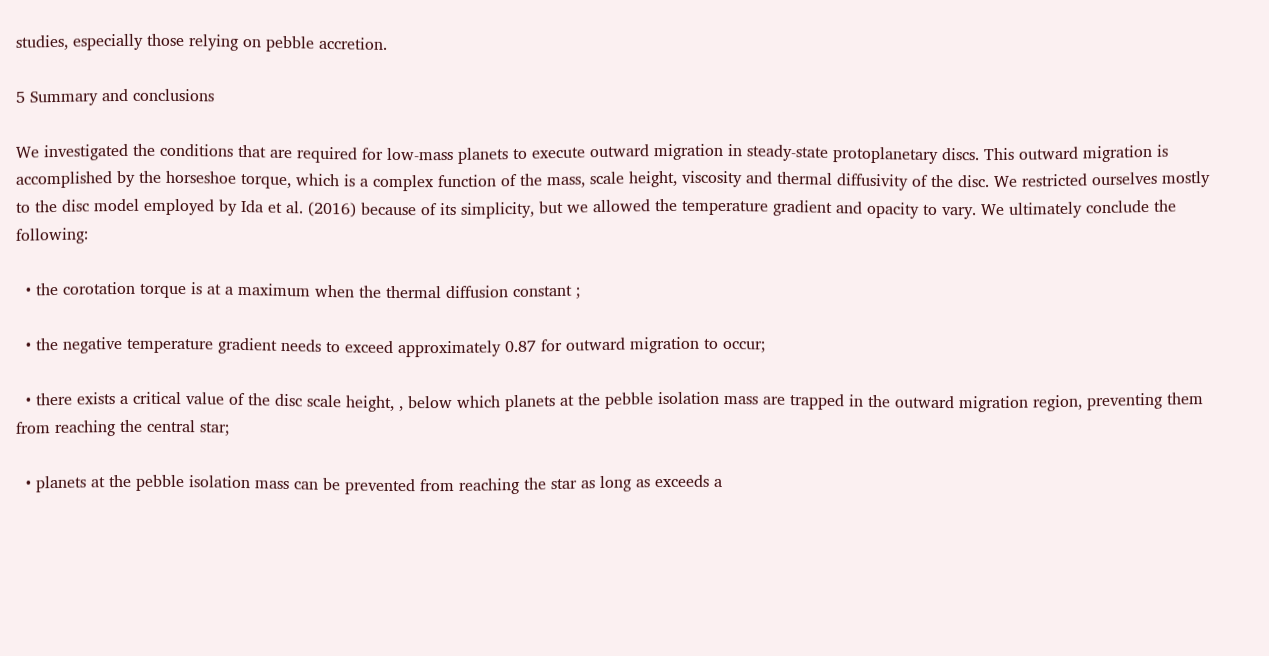studies, especially those relying on pebble accretion.

5 Summary and conclusions

We investigated the conditions that are required for low-mass planets to execute outward migration in steady-state protoplanetary discs. This outward migration is accomplished by the horseshoe torque, which is a complex function of the mass, scale height, viscosity and thermal diffusivity of the disc. We restricted ourselves mostly to the disc model employed by Ida et al. (2016) because of its simplicity, but we allowed the temperature gradient and opacity to vary. We ultimately conclude the following:

  • the corotation torque is at a maximum when the thermal diffusion constant ;

  • the negative temperature gradient needs to exceed approximately 0.87 for outward migration to occur;

  • there exists a critical value of the disc scale height, , below which planets at the pebble isolation mass are trapped in the outward migration region, preventing them from reaching the central star;

  • planets at the pebble isolation mass can be prevented from reaching the star as long as exceeds a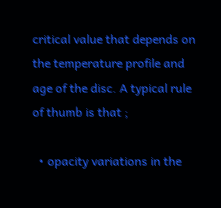critical value that depends on the temperature profile and age of the disc. A typical rule of thumb is that ;

  • opacity variations in the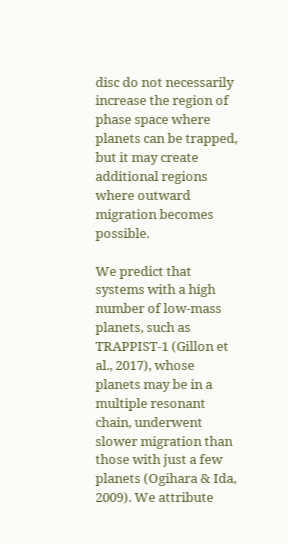disc do not necessarily increase the region of phase space where planets can be trapped, but it may create additional regions where outward migration becomes possible.

We predict that systems with a high number of low-mass planets, such as TRAPPIST-1 (Gillon et al., 2017), whose planets may be in a multiple resonant chain, underwent slower migration than those with just a few planets (Ogihara & Ida, 2009). We attribute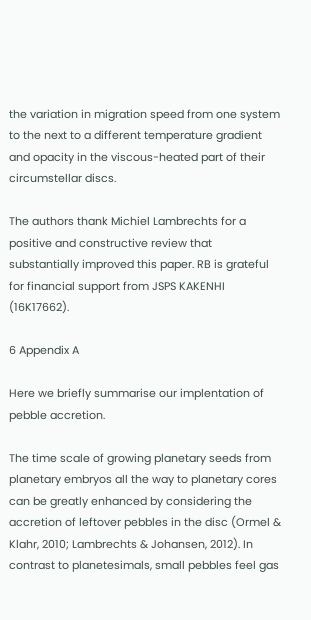the variation in migration speed from one system to the next to a different temperature gradient and opacity in the viscous-heated part of their circumstellar discs.

The authors thank Michiel Lambrechts for a positive and constructive review that substantially improved this paper. RB is grateful for financial support from JSPS KAKENHI (16K17662).

6 Appendix A

Here we briefly summarise our implentation of pebble accretion.

The time scale of growing planetary seeds from planetary embryos all the way to planetary cores can be greatly enhanced by considering the accretion of leftover pebbles in the disc (Ormel & Klahr, 2010; Lambrechts & Johansen, 2012). In contrast to planetesimals, small pebbles feel gas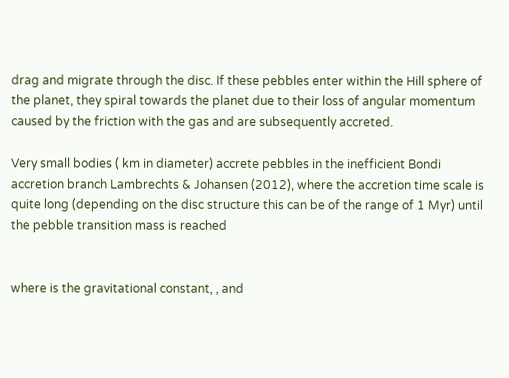drag and migrate through the disc. If these pebbles enter within the Hill sphere of the planet, they spiral towards the planet due to their loss of angular momentum caused by the friction with the gas and are subsequently accreted.

Very small bodies ( km in diameter) accrete pebbles in the inefficient Bondi accretion branch Lambrechts & Johansen (2012), where the accretion time scale is quite long (depending on the disc structure this can be of the range of 1 Myr) until the pebble transition mass is reached


where is the gravitational constant, , and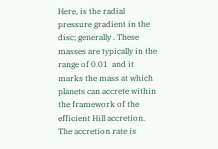Here, is the radial pressure gradient in the disc; generally . These masses are typically in the range of 0.01  and it marks the mass at which planets can accrete within the framework of the efficient Hill accretion. The accretion rate is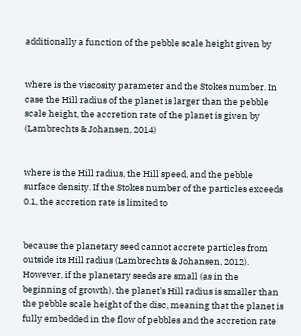additionally a function of the pebble scale height given by


where is the viscosity parameter and the Stokes number. In case the Hill radius of the planet is larger than the pebble scale height, the accretion rate of the planet is given by (Lambrechts & Johansen, 2014)


where is the Hill radius, the Hill speed, and the pebble surface density. If the Stokes number of the particles exceeds 0.1, the accretion rate is limited to


because the planetary seed cannot accrete particles from outside its Hill radius (Lambrechts & Johansen, 2012). However, if the planetary seeds are small (as in the beginning of growth), the planet’s Hill radius is smaller than the pebble scale height of the disc, meaning that the planet is fully embedded in the flow of pebbles and the accretion rate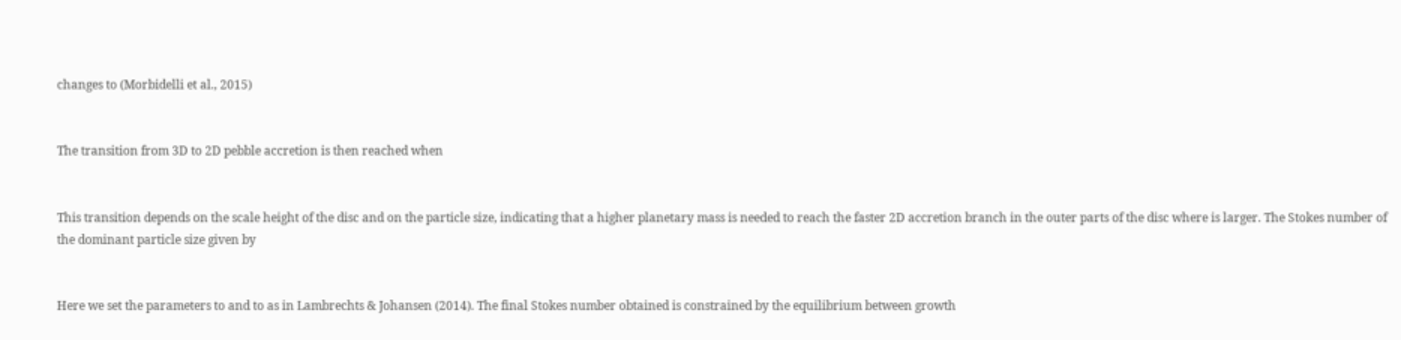changes to (Morbidelli et al., 2015)


The transition from 3D to 2D pebble accretion is then reached when


This transition depends on the scale height of the disc and on the particle size, indicating that a higher planetary mass is needed to reach the faster 2D accretion branch in the outer parts of the disc where is larger. The Stokes number of the dominant particle size given by


Here we set the parameters to and to as in Lambrechts & Johansen (2014). The final Stokes number obtained is constrained by the equilibrium between growth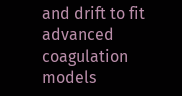and drift to fit advanced coagulation models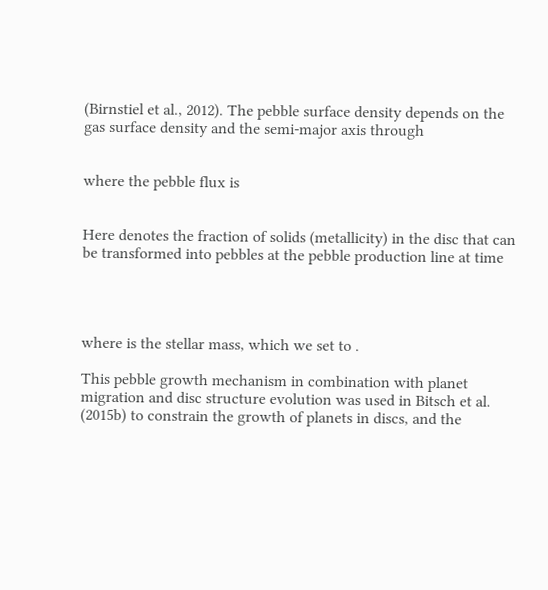(Birnstiel et al., 2012). The pebble surface density depends on the gas surface density and the semi-major axis through


where the pebble flux is


Here denotes the fraction of solids (metallicity) in the disc that can be transformed into pebbles at the pebble production line at time




where is the stellar mass, which we set to .

This pebble growth mechanism in combination with planet migration and disc structure evolution was used in Bitsch et al. (2015b) to constrain the growth of planets in discs, and the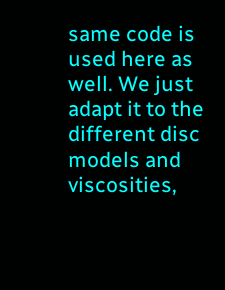same code is used here as well. We just adapt it to the different disc models and viscosities,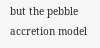but the pebble accretion model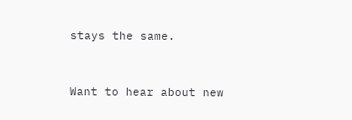stays the same.


Want to hear about new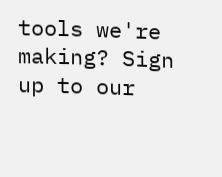tools we're making? Sign up to our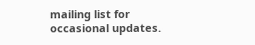mailing list for occasional updates.